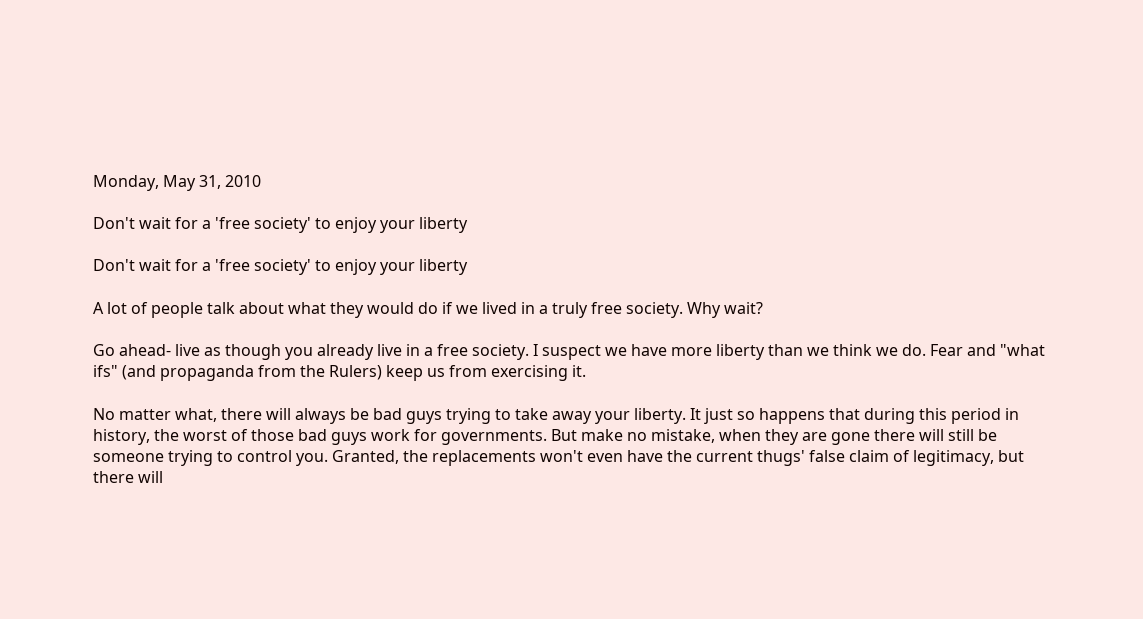Monday, May 31, 2010

Don't wait for a 'free society' to enjoy your liberty

Don't wait for a 'free society' to enjoy your liberty

A lot of people talk about what they would do if we lived in a truly free society. Why wait?

Go ahead- live as though you already live in a free society. I suspect we have more liberty than we think we do. Fear and "what ifs" (and propaganda from the Rulers) keep us from exercising it.

No matter what, there will always be bad guys trying to take away your liberty. It just so happens that during this period in history, the worst of those bad guys work for governments. But make no mistake, when they are gone there will still be someone trying to control you. Granted, the replacements won't even have the current thugs' false claim of legitimacy, but there will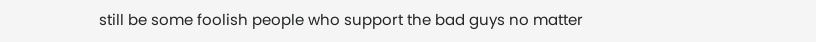still be some foolish people who support the bad guys no matter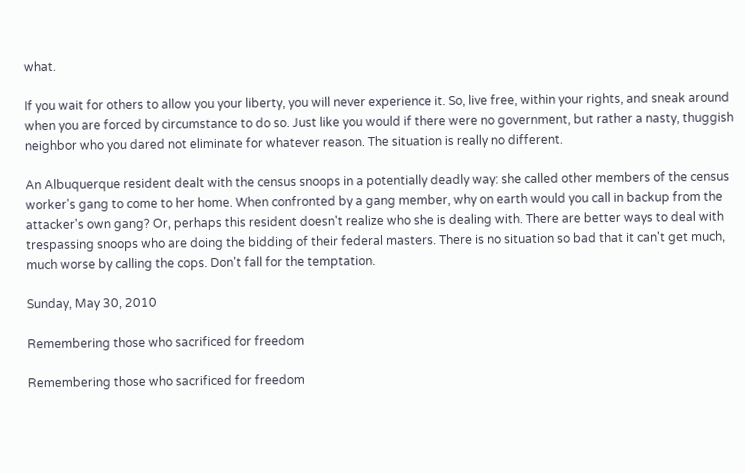what.

If you wait for others to allow you your liberty, you will never experience it. So, live free, within your rights, and sneak around when you are forced by circumstance to do so. Just like you would if there were no government, but rather a nasty, thuggish neighbor who you dared not eliminate for whatever reason. The situation is really no different.

An Albuquerque resident dealt with the census snoops in a potentially deadly way: she called other members of the census worker's gang to come to her home. When confronted by a gang member, why on earth would you call in backup from the attacker's own gang? Or, perhaps this resident doesn't realize who she is dealing with. There are better ways to deal with trespassing snoops who are doing the bidding of their federal masters. There is no situation so bad that it can't get much, much worse by calling the cops. Don't fall for the temptation.

Sunday, May 30, 2010

Remembering those who sacrificed for freedom

Remembering those who sacrificed for freedom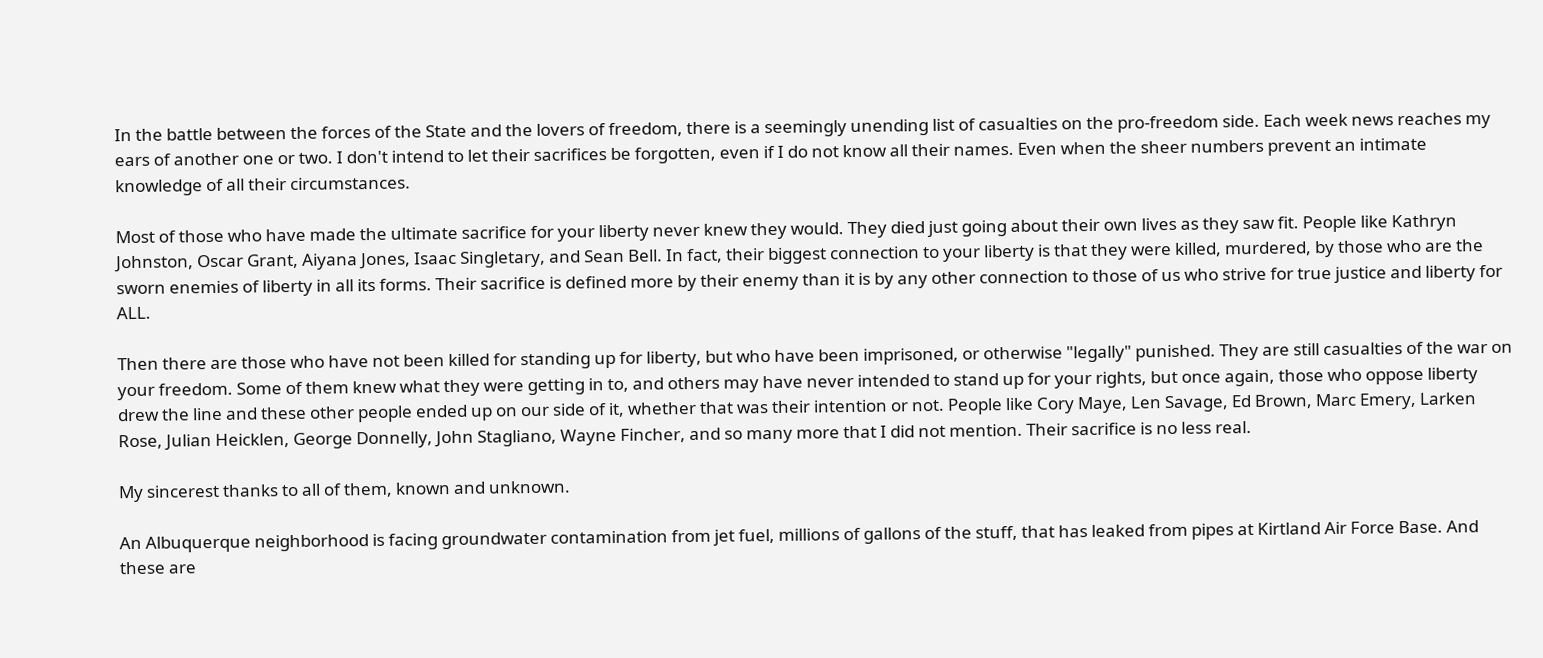In the battle between the forces of the State and the lovers of freedom, there is a seemingly unending list of casualties on the pro-freedom side. Each week news reaches my ears of another one or two. I don't intend to let their sacrifices be forgotten, even if I do not know all their names. Even when the sheer numbers prevent an intimate knowledge of all their circumstances.

Most of those who have made the ultimate sacrifice for your liberty never knew they would. They died just going about their own lives as they saw fit. People like Kathryn Johnston, Oscar Grant, Aiyana Jones, Isaac Singletary, and Sean Bell. In fact, their biggest connection to your liberty is that they were killed, murdered, by those who are the sworn enemies of liberty in all its forms. Their sacrifice is defined more by their enemy than it is by any other connection to those of us who strive for true justice and liberty for ALL.

Then there are those who have not been killed for standing up for liberty, but who have been imprisoned, or otherwise "legally" punished. They are still casualties of the war on your freedom. Some of them knew what they were getting in to, and others may have never intended to stand up for your rights, but once again, those who oppose liberty drew the line and these other people ended up on our side of it, whether that was their intention or not. People like Cory Maye, Len Savage, Ed Brown, Marc Emery, Larken Rose, Julian Heicklen, George Donnelly, John Stagliano, Wayne Fincher, and so many more that I did not mention. Their sacrifice is no less real.

My sincerest thanks to all of them, known and unknown.

An Albuquerque neighborhood is facing groundwater contamination from jet fuel, millions of gallons of the stuff, that has leaked from pipes at Kirtland Air Force Base. And these are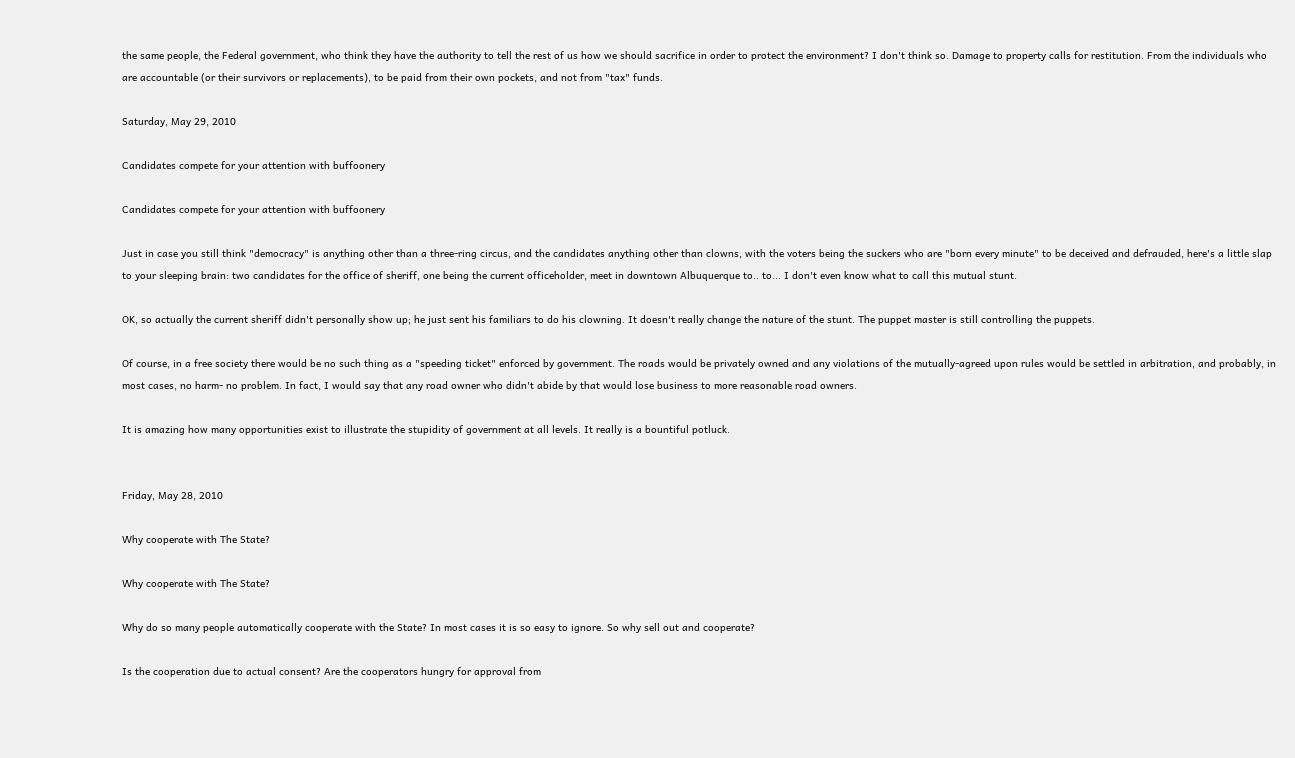the same people, the Federal government, who think they have the authority to tell the rest of us how we should sacrifice in order to protect the environment? I don't think so. Damage to property calls for restitution. From the individuals who are accountable (or their survivors or replacements), to be paid from their own pockets, and not from "tax" funds.

Saturday, May 29, 2010

Candidates compete for your attention with buffoonery

Candidates compete for your attention with buffoonery

Just in case you still think "democracy" is anything other than a three-ring circus, and the candidates anything other than clowns, with the voters being the suckers who are "born every minute" to be deceived and defrauded, here's a little slap to your sleeping brain: two candidates for the office of sheriff, one being the current officeholder, meet in downtown Albuquerque to.. to... I don't even know what to call this mutual stunt.

OK, so actually the current sheriff didn't personally show up; he just sent his familiars to do his clowning. It doesn't really change the nature of the stunt. The puppet master is still controlling the puppets.

Of course, in a free society there would be no such thing as a "speeding ticket" enforced by government. The roads would be privately owned and any violations of the mutually-agreed upon rules would be settled in arbitration, and probably, in most cases, no harm- no problem. In fact, I would say that any road owner who didn't abide by that would lose business to more reasonable road owners.

It is amazing how many opportunities exist to illustrate the stupidity of government at all levels. It really is a bountiful potluck.


Friday, May 28, 2010

Why cooperate with The State?

Why cooperate with The State?

Why do so many people automatically cooperate with the State? In most cases it is so easy to ignore. So why sell out and cooperate?

Is the cooperation due to actual consent? Are the cooperators hungry for approval from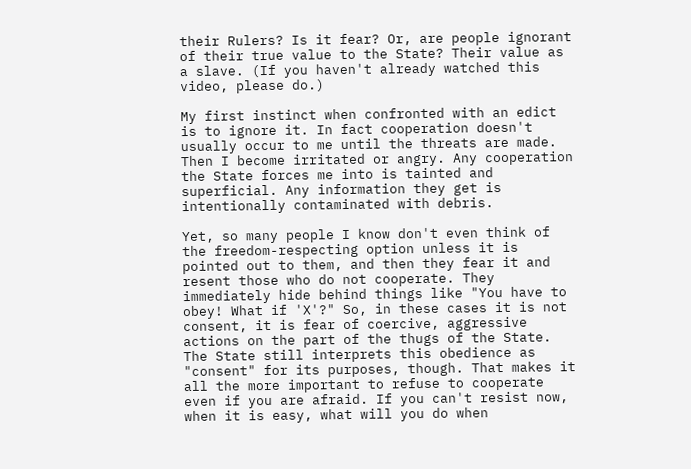their Rulers? Is it fear? Or, are people ignorant of their true value to the State? Their value as a slave. (If you haven't already watched this video, please do.)

My first instinct when confronted with an edict is to ignore it. In fact cooperation doesn't usually occur to me until the threats are made. Then I become irritated or angry. Any cooperation the State forces me into is tainted and superficial. Any information they get is intentionally contaminated with debris.

Yet, so many people I know don't even think of the freedom-respecting option unless it is pointed out to them, and then they fear it and resent those who do not cooperate. They immediately hide behind things like "You have to obey! What if 'X'?" So, in these cases it is not consent, it is fear of coercive, aggressive actions on the part of the thugs of the State. The State still interprets this obedience as "consent" for its purposes, though. That makes it all the more important to refuse to cooperate even if you are afraid. If you can't resist now, when it is easy, what will you do when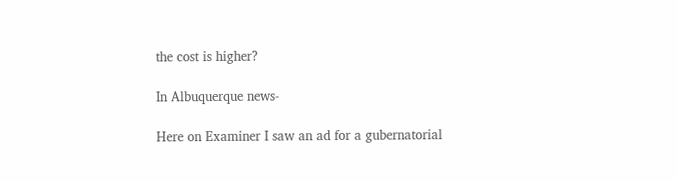the cost is higher?

In Albuquerque news-

Here on Examiner I saw an ad for a gubernatorial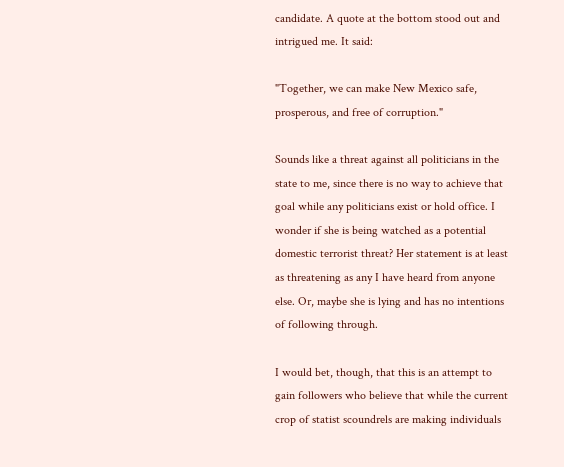candidate. A quote at the bottom stood out and intrigued me. It said:

"Together, we can make New Mexico safe, prosperous, and free of corruption."

Sounds like a threat against all politicians in the state to me, since there is no way to achieve that goal while any politicians exist or hold office. I wonder if she is being watched as a potential domestic terrorist threat? Her statement is at least as threatening as any I have heard from anyone else. Or, maybe she is lying and has no intentions of following through.

I would bet, though, that this is an attempt to gain followers who believe that while the current crop of statist scoundrels are making individuals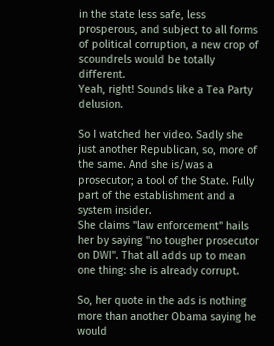in the state less safe, less prosperous, and subject to all forms of political corruption, a new crop of scoundrels would be totally different.
Yeah, right! Sounds like a Tea Party delusion.

So I watched her video. Sadly she just another Republican, so, more of the same. And she is/was a prosecutor; a tool of the State. Fully part of the establishment and a system insider.
She claims "law enforcement" hails her by saying "no tougher prosecutor on DWI". That all adds up to mean one thing: she is already corrupt.

So, her quote in the ads is nothing more than another Obama saying he would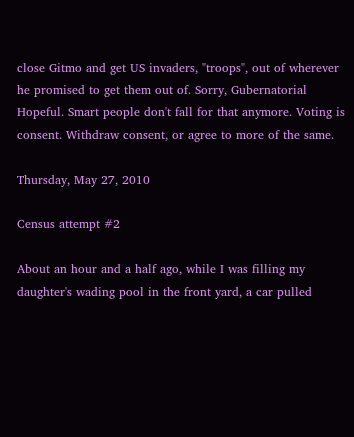close Gitmo and get US invaders, "troops", out of wherever he promised to get them out of. Sorry, Gubernatorial Hopeful. Smart people don't fall for that anymore. Voting is consent. Withdraw consent, or agree to more of the same.

Thursday, May 27, 2010

Census attempt #2

About an hour and a half ago, while I was filling my daughter's wading pool in the front yard, a car pulled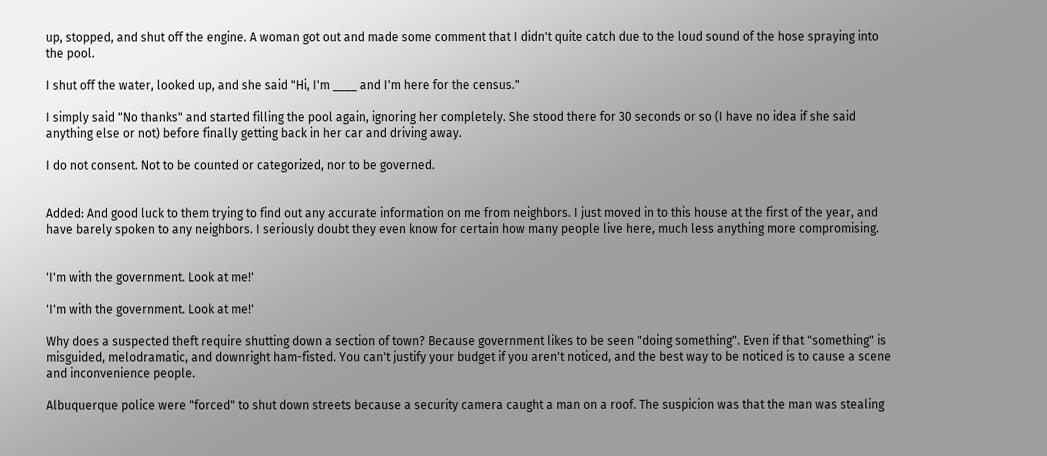up, stopped, and shut off the engine. A woman got out and made some comment that I didn't quite catch due to the loud sound of the hose spraying into the pool.

I shut off the water, looked up, and she said "Hi, I'm ____ and I'm here for the census."

I simply said "No thanks" and started filling the pool again, ignoring her completely. She stood there for 30 seconds or so (I have no idea if she said anything else or not) before finally getting back in her car and driving away.

I do not consent. Not to be counted or categorized, nor to be governed.


Added: And good luck to them trying to find out any accurate information on me from neighbors. I just moved in to this house at the first of the year, and have barely spoken to any neighbors. I seriously doubt they even know for certain how many people live here, much less anything more compromising.


'I'm with the government. Look at me!'

'I'm with the government. Look at me!'

Why does a suspected theft require shutting down a section of town? Because government likes to be seen "doing something". Even if that "something" is misguided, melodramatic, and downright ham-fisted. You can't justify your budget if you aren't noticed, and the best way to be noticed is to cause a scene and inconvenience people.

Albuquerque police were "forced" to shut down streets because a security camera caught a man on a roof. The suspicion was that the man was stealing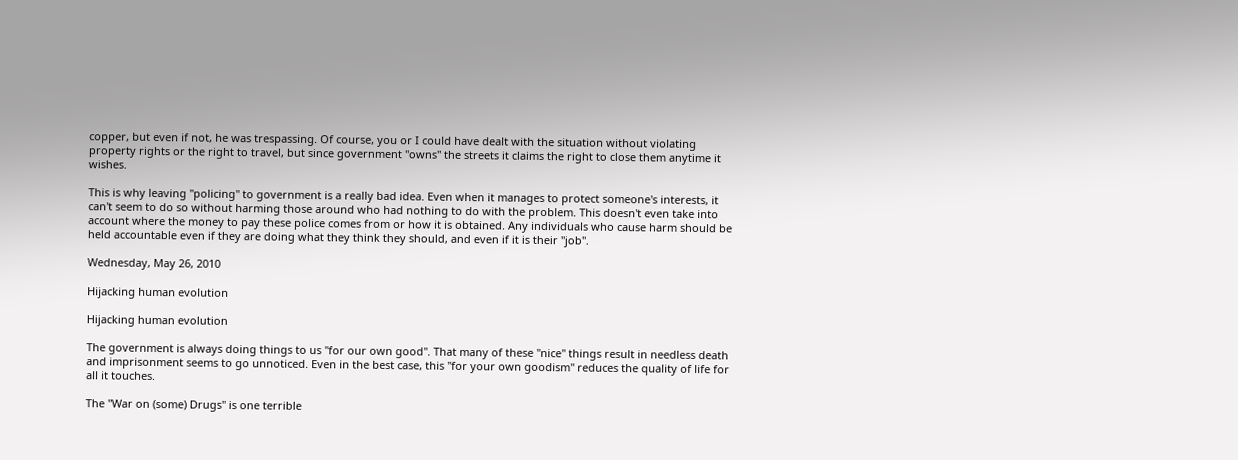copper, but even if not, he was trespassing. Of course, you or I could have dealt with the situation without violating property rights or the right to travel, but since government "owns" the streets it claims the right to close them anytime it wishes.

This is why leaving "policing" to government is a really bad idea. Even when it manages to protect someone's interests, it can't seem to do so without harming those around who had nothing to do with the problem. This doesn't even take into account where the money to pay these police comes from or how it is obtained. Any individuals who cause harm should be held accountable even if they are doing what they think they should, and even if it is their "job".

Wednesday, May 26, 2010

Hijacking human evolution

Hijacking human evolution

The government is always doing things to us "for our own good". That many of these "nice" things result in needless death and imprisonment seems to go unnoticed. Even in the best case, this "for your own goodism" reduces the quality of life for all it touches.

The "War on (some) Drugs" is one terrible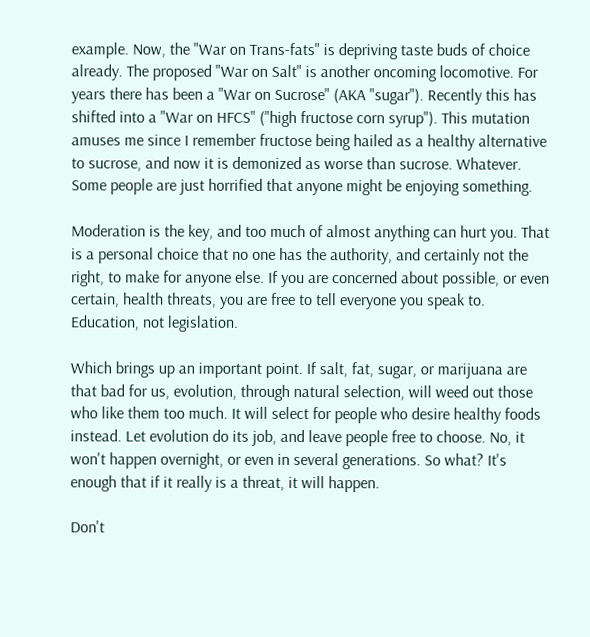example. Now, the "War on Trans-fats" is depriving taste buds of choice already. The proposed "War on Salt" is another oncoming locomotive. For years there has been a "War on Sucrose" (AKA "sugar"). Recently this has shifted into a "War on HFCS" ("high fructose corn syrup"). This mutation amuses me since I remember fructose being hailed as a healthy alternative to sucrose, and now it is demonized as worse than sucrose. Whatever. Some people are just horrified that anyone might be enjoying something.

Moderation is the key, and too much of almost anything can hurt you. That is a personal choice that no one has the authority, and certainly not the right, to make for anyone else. If you are concerned about possible, or even certain, health threats, you are free to tell everyone you speak to. Education, not legislation.

Which brings up an important point. If salt, fat, sugar, or marijuana are that bad for us, evolution, through natural selection, will weed out those who like them too much. It will select for people who desire healthy foods instead. Let evolution do its job, and leave people free to choose. No, it won't happen overnight, or even in several generations. So what? It's enough that if it really is a threat, it will happen.

Don't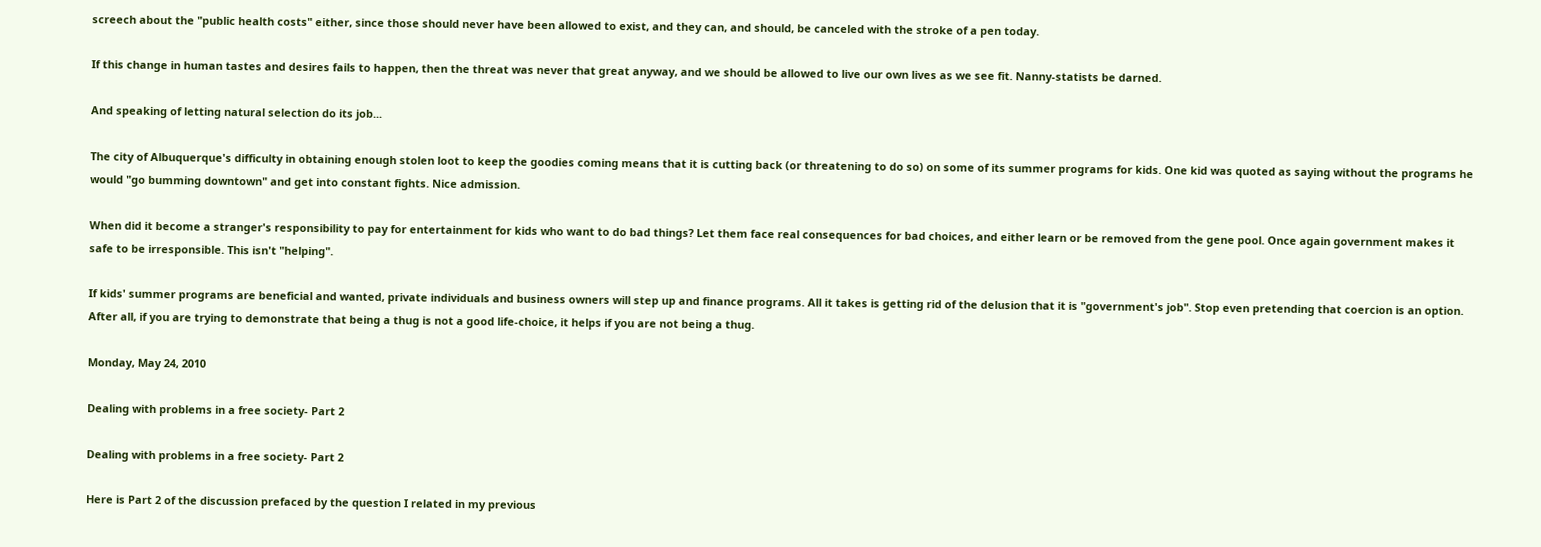screech about the "public health costs" either, since those should never have been allowed to exist, and they can, and should, be canceled with the stroke of a pen today.

If this change in human tastes and desires fails to happen, then the threat was never that great anyway, and we should be allowed to live our own lives as we see fit. Nanny-statists be darned.

And speaking of letting natural selection do its job...

The city of Albuquerque's difficulty in obtaining enough stolen loot to keep the goodies coming means that it is cutting back (or threatening to do so) on some of its summer programs for kids. One kid was quoted as saying without the programs he would "go bumming downtown" and get into constant fights. Nice admission.

When did it become a stranger's responsibility to pay for entertainment for kids who want to do bad things? Let them face real consequences for bad choices, and either learn or be removed from the gene pool. Once again government makes it safe to be irresponsible. This isn't "helping".

If kids' summer programs are beneficial and wanted, private individuals and business owners will step up and finance programs. All it takes is getting rid of the delusion that it is "government's job". Stop even pretending that coercion is an option. After all, if you are trying to demonstrate that being a thug is not a good life-choice, it helps if you are not being a thug.

Monday, May 24, 2010

Dealing with problems in a free society- Part 2

Dealing with problems in a free society- Part 2

Here is Part 2 of the discussion prefaced by the question I related in my previous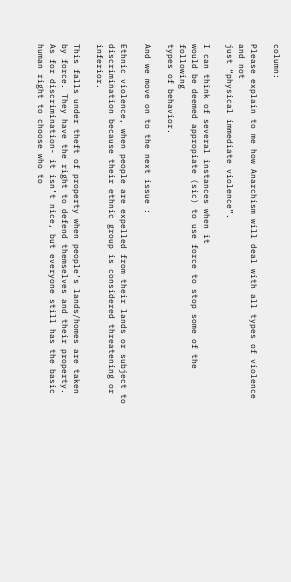column:

Please explain to me how Anarchism will deal with all types of violence and not
just “physical immediate violence”.

I can think of several instances when it
would be deemed appropiate (sic) to use force to stop some of the following
types of behavior.

And we move on to the next issue :

Ethnic violence, when people are expelled from their lands or subject to
discrimination because their ethnic group is considered threatening or inferior.

This falls under theft of property when people’s lands/homes are taken by force. They have the right to defend themselves and their property. As for discrimination- it isn’t nice, but everyone still has the basic human right to choose who to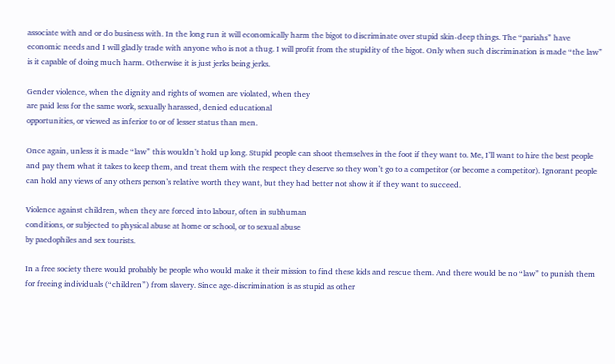associate with and or do business with. In the long run it will economically harm the bigot to discriminate over stupid skin-deep things. The “pariahs” have economic needs and I will gladly trade with anyone who is not a thug. I will profit from the stupidity of the bigot. Only when such discrimination is made “the law” is it capable of doing much harm. Otherwise it is just jerks being jerks.

Gender violence, when the dignity and rights of women are violated, when they
are paid less for the same work, sexually harassed, denied educational
opportunities, or viewed as inferior to or of lesser status than men.

Once again, unless it is made “law” this wouldn’t hold up long. Stupid people can shoot themselves in the foot if they want to. Me, I’ll want to hire the best people and pay them what it takes to keep them, and treat them with the respect they deserve so they won’t go to a competitor (or become a competitor). Ignorant people can hold any views of any others person’s relative worth they want, but they had better not show it if they want to succeed.

Violence against children, when they are forced into labour, often in subhuman
conditions, or subjected to physical abuse at home or school, or to sexual abuse
by paedophiles and sex tourists.

In a free society there would probably be people who would make it their mission to find these kids and rescue them. And there would be no “law” to punish them for freeing individuals (“children”) from slavery. Since age-discrimination is as stupid as other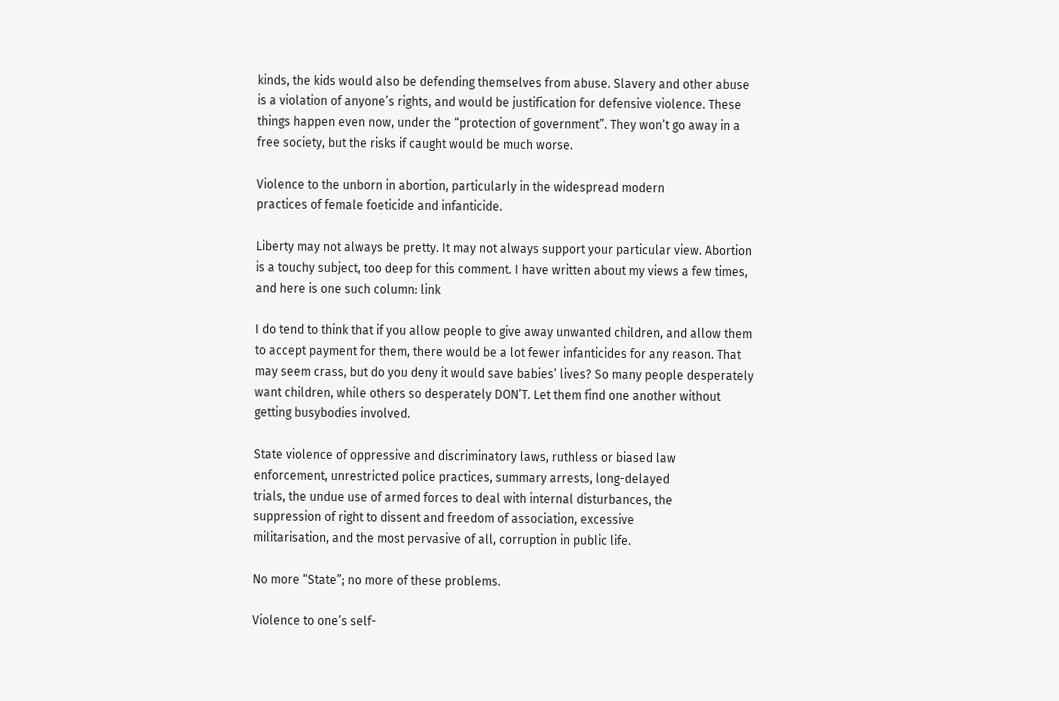kinds, the kids would also be defending themselves from abuse. Slavery and other abuse is a violation of anyone’s rights, and would be justification for defensive violence. These things happen even now, under the “protection of government”. They won’t go away in a free society, but the risks if caught would be much worse.

Violence to the unborn in abortion, particularly in the widespread modern
practices of female foeticide and infanticide.

Liberty may not always be pretty. It may not always support your particular view. Abortion is a touchy subject, too deep for this comment. I have written about my views a few times, and here is one such column: link

I do tend to think that if you allow people to give away unwanted children, and allow them to accept payment for them, there would be a lot fewer infanticides for any reason. That may seem crass, but do you deny it would save babies’ lives? So many people desperately want children, while others so desperately DON’T. Let them find one another without getting busybodies involved.

State violence of oppressive and discriminatory laws, ruthless or biased law
enforcement, unrestricted police practices, summary arrests, long-delayed
trials, the undue use of armed forces to deal with internal disturbances, the
suppression of right to dissent and freedom of association, excessive
militarisation, and the most pervasive of all, corruption in public life.

No more “State”; no more of these problems.

Violence to one’s self-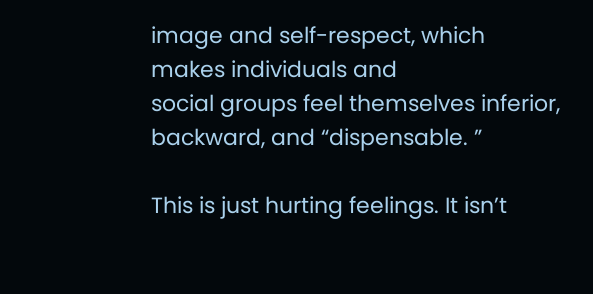image and self-respect, which makes individuals and
social groups feel themselves inferior, backward, and “dispensable. ”

This is just hurting feelings. It isn’t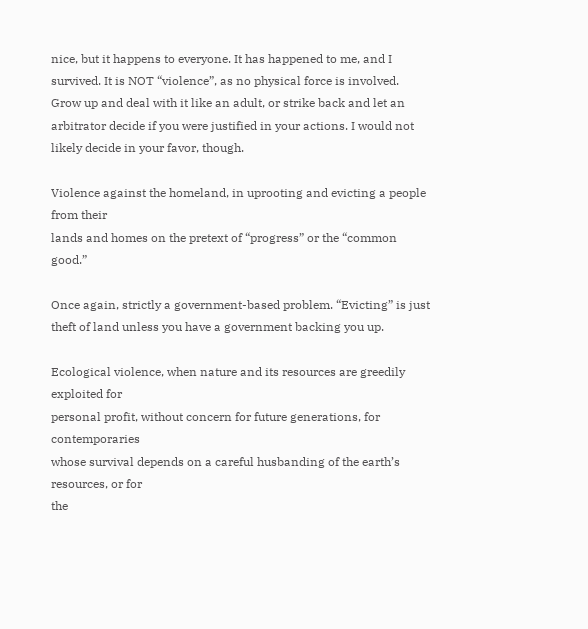nice, but it happens to everyone. It has happened to me, and I survived. It is NOT “violence”, as no physical force is involved. Grow up and deal with it like an adult, or strike back and let an arbitrator decide if you were justified in your actions. I would not likely decide in your favor, though.

Violence against the homeland, in uprooting and evicting a people from their
lands and homes on the pretext of “progress” or the “common good.”

Once again, strictly a government-based problem. “Evicting” is just theft of land unless you have a government backing you up.

Ecological violence, when nature and its resources are greedily exploited for
personal profit, without concern for future generations, for contemporaries
whose survival depends on a careful husbanding of the earth’s resources, or for
the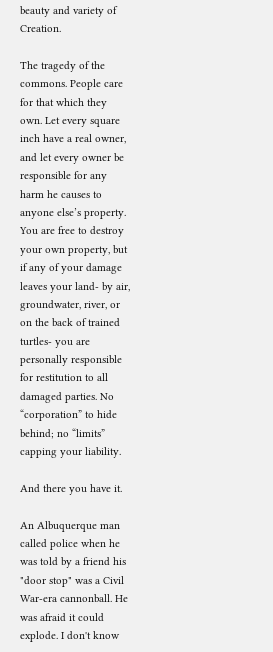beauty and variety of Creation.

The tragedy of the commons. People care for that which they own. Let every square inch have a real owner, and let every owner be responsible for any harm he causes to anyone else’s property. You are free to destroy your own property, but if any of your damage leaves your land- by air, groundwater, river, or on the back of trained turtles- you are personally responsible for restitution to all damaged parties. No “corporation” to hide behind; no “limits” capping your liability.

And there you have it.

An Albuquerque man called police when he was told by a friend his "door stop" was a Civil War-era cannonball. He was afraid it could explode. I don't know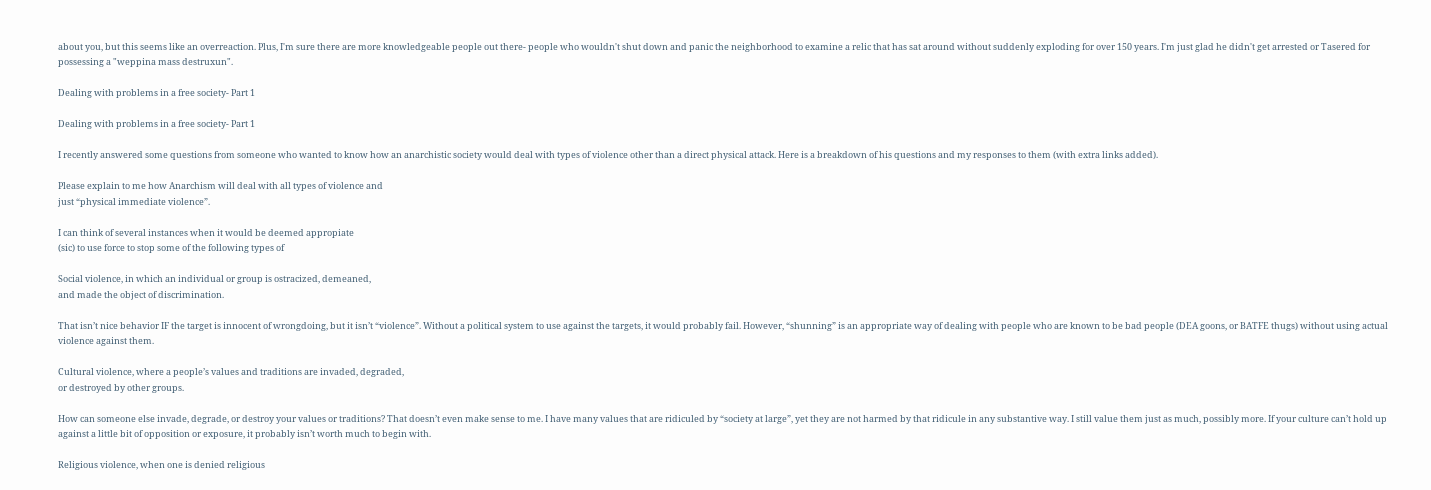about you, but this seems like an overreaction. Plus, I'm sure there are more knowledgeable people out there- people who wouldn't shut down and panic the neighborhood to examine a relic that has sat around without suddenly exploding for over 150 years. I'm just glad he didn't get arrested or Tasered for possessing a "weppina mass destruxun".

Dealing with problems in a free society- Part 1

Dealing with problems in a free society- Part 1

I recently answered some questions from someone who wanted to know how an anarchistic society would deal with types of violence other than a direct physical attack. Here is a breakdown of his questions and my responses to them (with extra links added).

Please explain to me how Anarchism will deal with all types of violence and
just “physical immediate violence”.

I can think of several instances when it would be deemed appropiate
(sic) to use force to stop some of the following types of

Social violence, in which an individual or group is ostracized, demeaned,
and made the object of discrimination.

That isn’t nice behavior IF the target is innocent of wrongdoing, but it isn’t “violence”. Without a political system to use against the targets, it would probably fail. However, “shunning” is an appropriate way of dealing with people who are known to be bad people (DEA goons, or BATFE thugs) without using actual violence against them.

Cultural violence, where a people’s values and traditions are invaded, degraded,
or destroyed by other groups.

How can someone else invade, degrade, or destroy your values or traditions? That doesn’t even make sense to me. I have many values that are ridiculed by “society at large”, yet they are not harmed by that ridicule in any substantive way. I still value them just as much, possibly more. If your culture can’t hold up against a little bit of opposition or exposure, it probably isn’t worth much to begin with.

Religious violence, when one is denied religious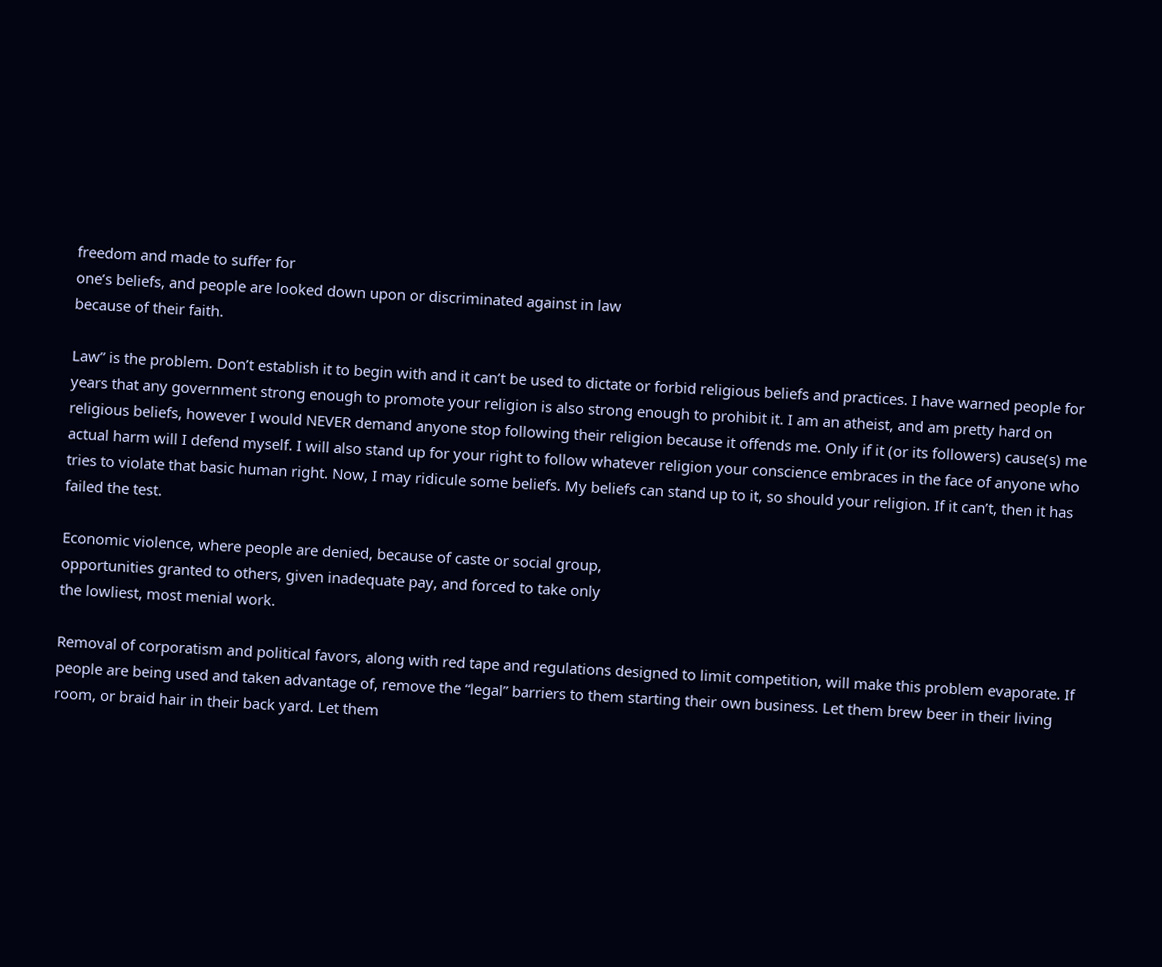freedom and made to suffer for
one’s beliefs, and people are looked down upon or discriminated against in law
because of their faith.

Law” is the problem. Don’t establish it to begin with and it can’t be used to dictate or forbid religious beliefs and practices. I have warned people for years that any government strong enough to promote your religion is also strong enough to prohibit it. I am an atheist, and am pretty hard on religious beliefs, however I would NEVER demand anyone stop following their religion because it offends me. Only if it (or its followers) cause(s) me actual harm will I defend myself. I will also stand up for your right to follow whatever religion your conscience embraces in the face of anyone who tries to violate that basic human right. Now, I may ridicule some beliefs. My beliefs can stand up to it, so should your religion. If it can’t, then it has failed the test.

Economic violence, where people are denied, because of caste or social group,
opportunities granted to others, given inadequate pay, and forced to take only
the lowliest, most menial work.

Removal of corporatism and political favors, along with red tape and regulations designed to limit competition, will make this problem evaporate. If people are being used and taken advantage of, remove the “legal” barriers to them starting their own business. Let them brew beer in their living room, or braid hair in their back yard. Let them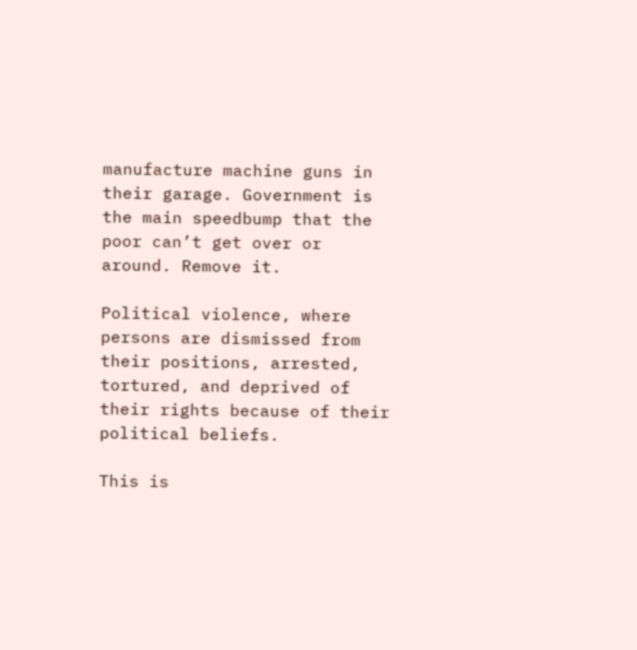manufacture machine guns in their garage. Government is the main speedbump that the poor can’t get over or around. Remove it.

Political violence, where persons are dismissed from their positions, arrested,
tortured, and deprived of their rights because of their political beliefs.

This is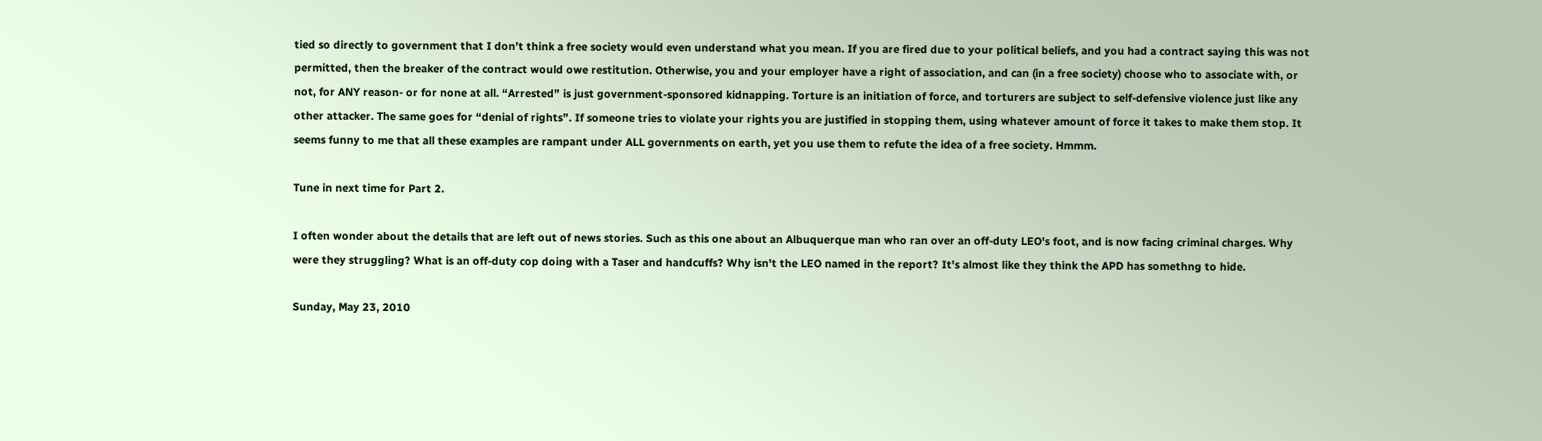tied so directly to government that I don’t think a free society would even understand what you mean. If you are fired due to your political beliefs, and you had a contract saying this was not permitted, then the breaker of the contract would owe restitution. Otherwise, you and your employer have a right of association, and can (in a free society) choose who to associate with, or not, for ANY reason- or for none at all. “Arrested” is just government-sponsored kidnapping. Torture is an initiation of force, and torturers are subject to self-defensive violence just like any other attacker. The same goes for “denial of rights”. If someone tries to violate your rights you are justified in stopping them, using whatever amount of force it takes to make them stop. It seems funny to me that all these examples are rampant under ALL governments on earth, yet you use them to refute the idea of a free society. Hmmm.

Tune in next time for Part 2.

I often wonder about the details that are left out of news stories. Such as this one about an Albuquerque man who ran over an off-duty LEO's foot, and is now facing criminal charges. Why were they struggling? What is an off-duty cop doing with a Taser and handcuffs? Why isn't the LEO named in the report? It's almost like they think the APD has somethng to hide.

Sunday, May 23, 2010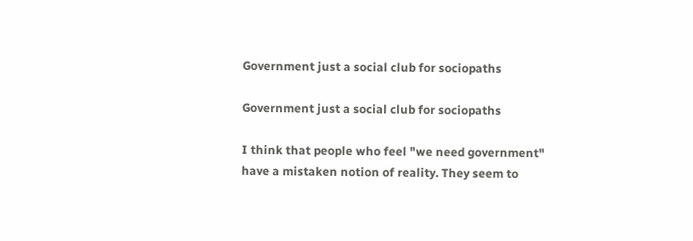Government just a social club for sociopaths

Government just a social club for sociopaths

I think that people who feel "we need government" have a mistaken notion of reality. They seem to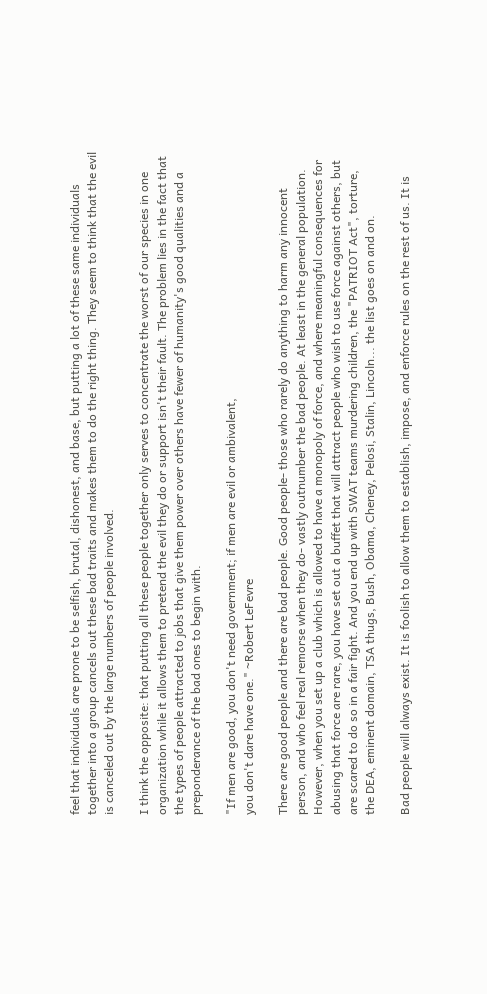feel that individuals are prone to be selfish, brutal, dishonest, and base, but putting a lot of these same individuals together into a group cancels out these bad traits and makes them to do the right thing. They seem to think that the evil is canceled out by the large numbers of people involved.

I think the opposite: that putting all these people together only serves to concentrate the worst of our species in one organization while it allows them to pretend the evil they do or support isn't their fault. The problem lies in the fact that the types of people attracted to jobs that give them power over others have fewer of humanity's good qualities and a preponderance of the bad ones to begin with.

"If men are good, you don't need government; if men are evil or ambivalent,
you don't dare have one." ~Robert LeFevre

There are good people and there are bad people. Good people- those who rarely do anything to harm any innocent person, and who feel real remorse when they do- vastly outnumber the bad people. At least in the general population. However, when you set up a club which is allowed to have a monopoly of force, and where meaningful consequences for abusing that force are rare, you have set out a buffet that will attract people who wish to use force against others, but are scared to do so in a fair fight. And you end up with SWAT teams murdering children, the "PATRIOT Act", torture, the DEA, eminent domain, TSA thugs, Bush, Obama, Cheney, Pelosi, Stalin, Lincoln... the list goes on and on.

Bad people will always exist. It is foolish to allow them to establish, impose, and enforce rules on the rest of us. It is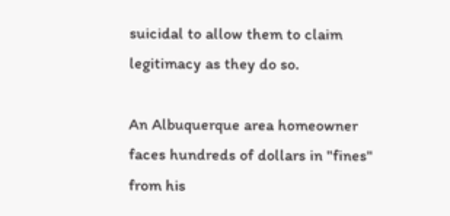suicidal to allow them to claim legitimacy as they do so.

An Albuquerque area homeowner faces hundreds of dollars in "fines" from his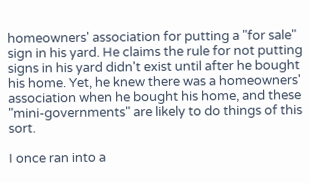homeowners' association for putting a "for sale" sign in his yard. He claims the rule for not putting signs in his yard didn't exist until after he bought his home. Yet, he knew there was a homeowners' association when he bought his home, and these "mini-governments" are likely to do things of this sort.

I once ran into a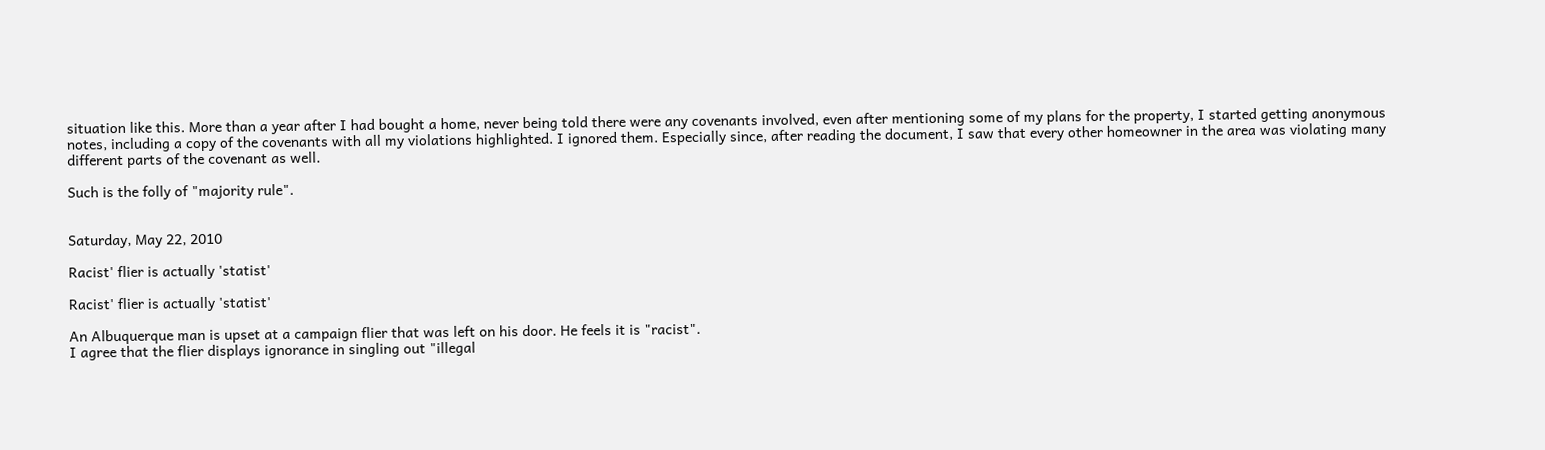situation like this. More than a year after I had bought a home, never being told there were any covenants involved, even after mentioning some of my plans for the property, I started getting anonymous notes, including a copy of the covenants with all my violations highlighted. I ignored them. Especially since, after reading the document, I saw that every other homeowner in the area was violating many different parts of the covenant as well.

Such is the folly of "majority rule".


Saturday, May 22, 2010

Racist' flier is actually 'statist'

Racist' flier is actually 'statist'

An Albuquerque man is upset at a campaign flier that was left on his door. He feels it is "racist".
I agree that the flier displays ignorance in singling out "illegal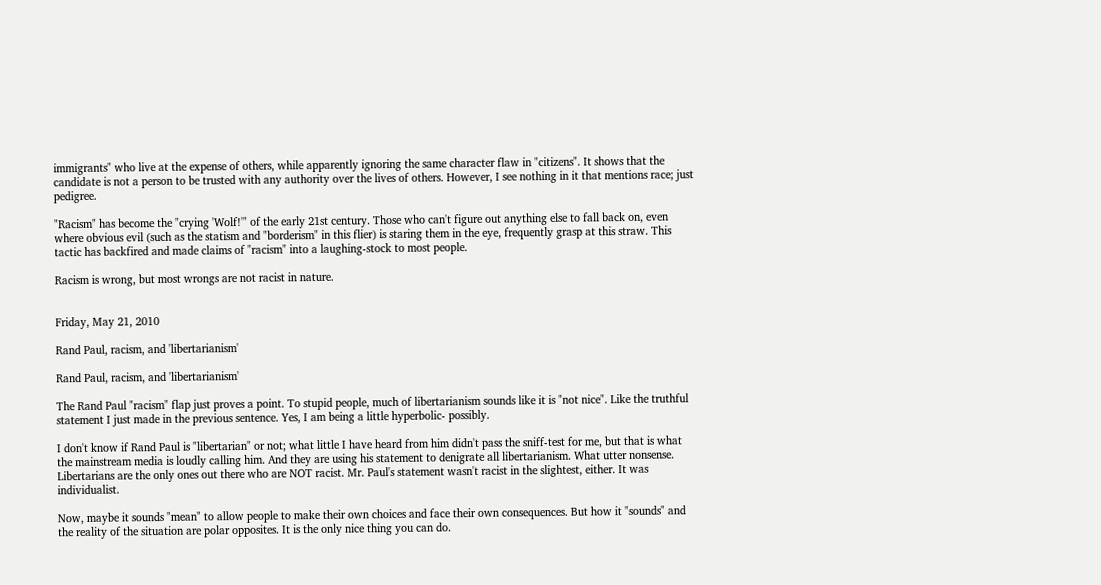immigrants" who live at the expense of others, while apparently ignoring the same character flaw in "citizens". It shows that the candidate is not a person to be trusted with any authority over the lives of others. However, I see nothing in it that mentions race; just pedigree.

"Racism" has become the "crying 'Wolf!'" of the early 21st century. Those who can't figure out anything else to fall back on, even where obvious evil (such as the statism and "borderism" in this flier) is staring them in the eye, frequently grasp at this straw. This tactic has backfired and made claims of "racism" into a laughing-stock to most people.

Racism is wrong, but most wrongs are not racist in nature.


Friday, May 21, 2010

Rand Paul, racism, and 'libertarianism'

Rand Paul, racism, and 'libertarianism'

The Rand Paul "racism" flap just proves a point. To stupid people, much of libertarianism sounds like it is "not nice". Like the truthful statement I just made in the previous sentence. Yes, I am being a little hyperbolic- possibly.

I don't know if Rand Paul is "libertarian" or not; what little I have heard from him didn't pass the sniff-test for me, but that is what the mainstream media is loudly calling him. And they are using his statement to denigrate all libertarianism. What utter nonsense. Libertarians are the only ones out there who are NOT racist. Mr. Paul's statement wasn't racist in the slightest, either. It was individualist.

Now, maybe it sounds "mean" to allow people to make their own choices and face their own consequences. But how it "sounds" and the reality of the situation are polar opposites. It is the only nice thing you can do.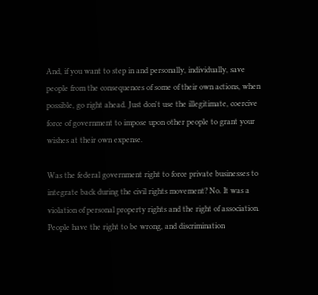And, if you want to step in and personally, individually, save people from the consequences of some of their own actions, when possible, go right ahead. Just don't use the illegitimate, coercive force of government to impose upon other people to grant your wishes at their own expense.

Was the federal government right to force private businesses to integrate back during the civil rights movement? No. It was a violation of personal property rights and the right of association. People have the right to be wrong, and discrimination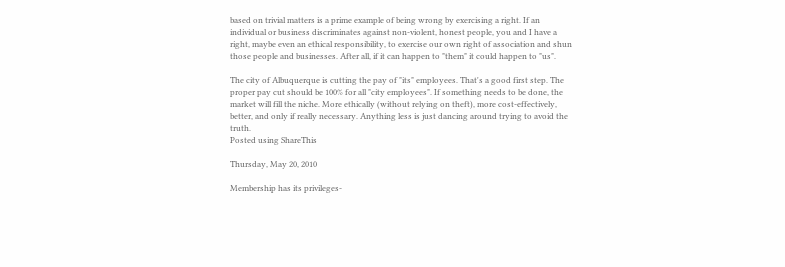based on trivial matters is a prime example of being wrong by exercising a right. If an individual or business discriminates against non-violent, honest people, you and I have a right, maybe even an ethical responsibility, to exercise our own right of association and shun those people and businesses. After all, if it can happen to "them" it could happen to "us".

The city of Albuquerque is cutting the pay of "its" employees. That's a good first step. The proper pay cut should be 100% for all "city employees". If something needs to be done, the market will fill the niche. More ethically (without relying on theft), more cost-effectively, better, and only if really necessary. Anything less is just dancing around trying to avoid the truth.
Posted using ShareThis

Thursday, May 20, 2010

Membership has its privileges-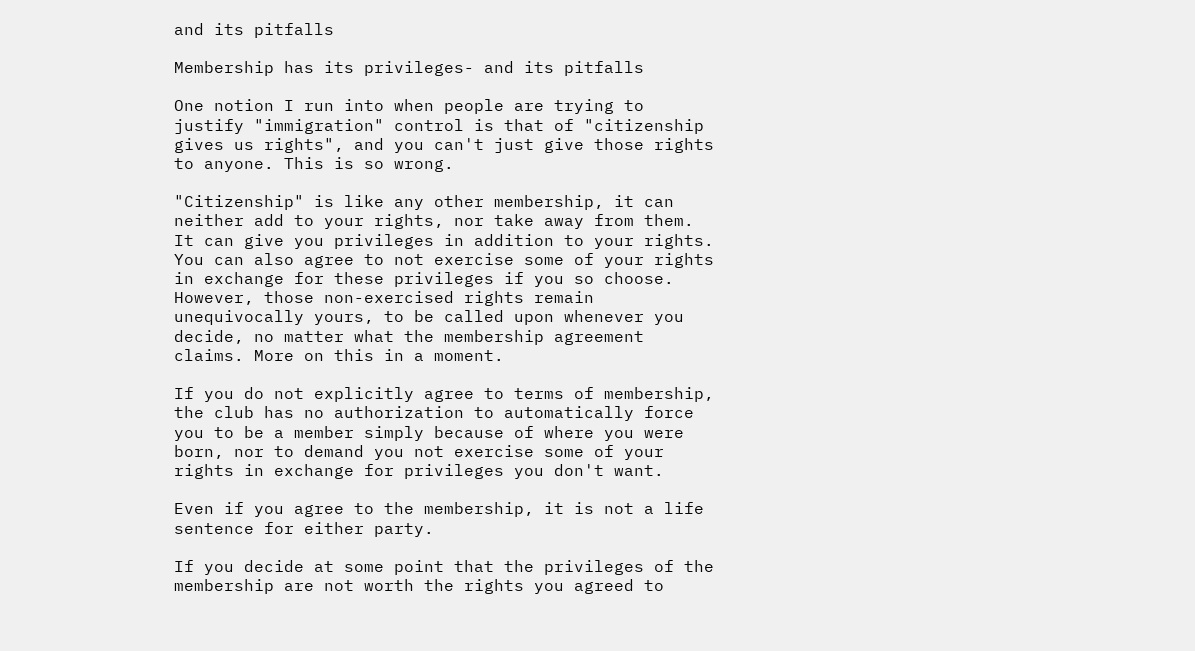and its pitfalls

Membership has its privileges- and its pitfalls

One notion I run into when people are trying to justify "immigration" control is that of "citizenship gives us rights", and you can't just give those rights to anyone. This is so wrong.

"Citizenship" is like any other membership, it can neither add to your rights, nor take away from them. It can give you privileges in addition to your rights. You can also agree to not exercise some of your rights in exchange for these privileges if you so choose. However, those non-exercised rights remain unequivocally yours, to be called upon whenever you decide, no matter what the membership agreement claims. More on this in a moment.

If you do not explicitly agree to terms of membership, the club has no authorization to automatically force you to be a member simply because of where you were born, nor to demand you not exercise some of your rights in exchange for privileges you don't want.

Even if you agree to the membership, it is not a life sentence for either party.

If you decide at some point that the privileges of the membership are not worth the rights you agreed to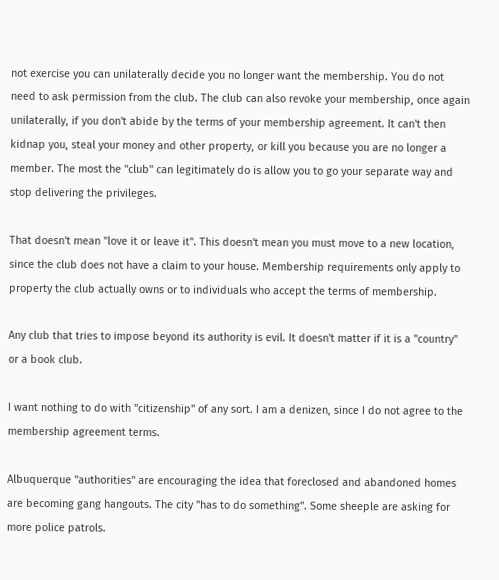not exercise you can unilaterally decide you no longer want the membership. You do not need to ask permission from the club. The club can also revoke your membership, once again unilaterally, if you don't abide by the terms of your membership agreement. It can't then kidnap you, steal your money and other property, or kill you because you are no longer a member. The most the "club" can legitimately do is allow you to go your separate way and stop delivering the privileges.

That doesn't mean "love it or leave it". This doesn't mean you must move to a new location, since the club does not have a claim to your house. Membership requirements only apply to property the club actually owns or to individuals who accept the terms of membership.

Any club that tries to impose beyond its authority is evil. It doesn't matter if it is a "country" or a book club.

I want nothing to do with "citizenship" of any sort. I am a denizen, since I do not agree to the membership agreement terms.

Albuquerque "authorities" are encouraging the idea that foreclosed and abandoned homes are becoming gang hangouts. The city "has to do something". Some sheeple are asking for more police patrols.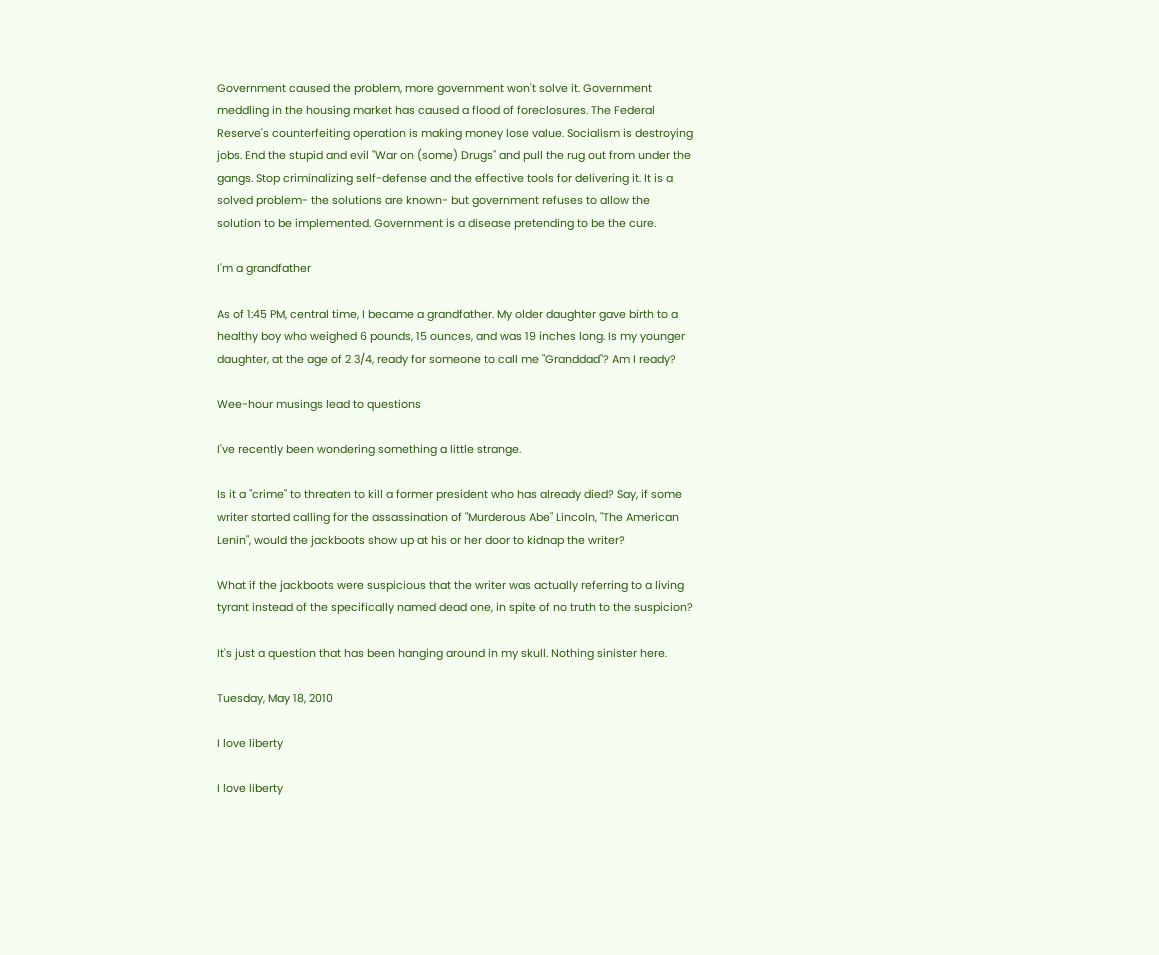Government caused the problem, more government won't solve it. Government meddling in the housing market has caused a flood of foreclosures. The Federal Reserve's counterfeiting operation is making money lose value. Socialism is destroying jobs. End the stupid and evil "War on (some) Drugs" and pull the rug out from under the gangs. Stop criminalizing self-defense and the effective tools for delivering it. It is a solved problem- the solutions are known- but government refuses to allow the solution to be implemented. Government is a disease pretending to be the cure.

I'm a grandfather

As of 1:45 PM, central time, I became a grandfather. My older daughter gave birth to a healthy boy who weighed 6 pounds, 15 ounces, and was 19 inches long. Is my younger daughter, at the age of 2 3/4, ready for someone to call me "Granddad"? Am I ready?

Wee-hour musings lead to questions

I've recently been wondering something a little strange.

Is it a "crime" to threaten to kill a former president who has already died? Say, if some writer started calling for the assassination of "Murderous Abe" Lincoln, "The American Lenin", would the jackboots show up at his or her door to kidnap the writer?

What if the jackboots were suspicious that the writer was actually referring to a living tyrant instead of the specifically named dead one, in spite of no truth to the suspicion?

It's just a question that has been hanging around in my skull. Nothing sinister here.

Tuesday, May 18, 2010

I love liberty

I love liberty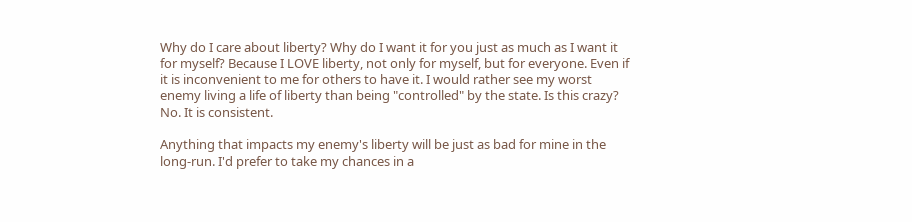Why do I care about liberty? Why do I want it for you just as much as I want it for myself? Because I LOVE liberty, not only for myself, but for everyone. Even if it is inconvenient to me for others to have it. I would rather see my worst enemy living a life of liberty than being "controlled" by the state. Is this crazy? No. It is consistent.

Anything that impacts my enemy's liberty will be just as bad for mine in the long-run. I'd prefer to take my chances in a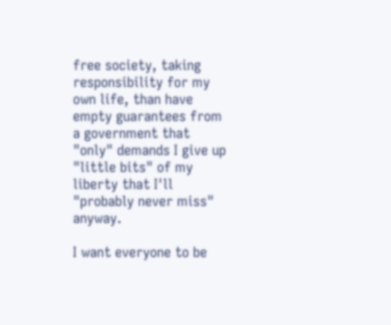free society, taking responsibility for my own life, than have empty guarantees from a government that "only" demands I give up "little bits" of my liberty that I'll "probably never miss" anyway.

I want everyone to be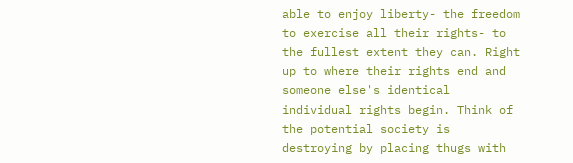able to enjoy liberty- the freedom to exercise all their rights- to the fullest extent they can. Right up to where their rights end and someone else's identical individual rights begin. Think of the potential society is destroying by placing thugs with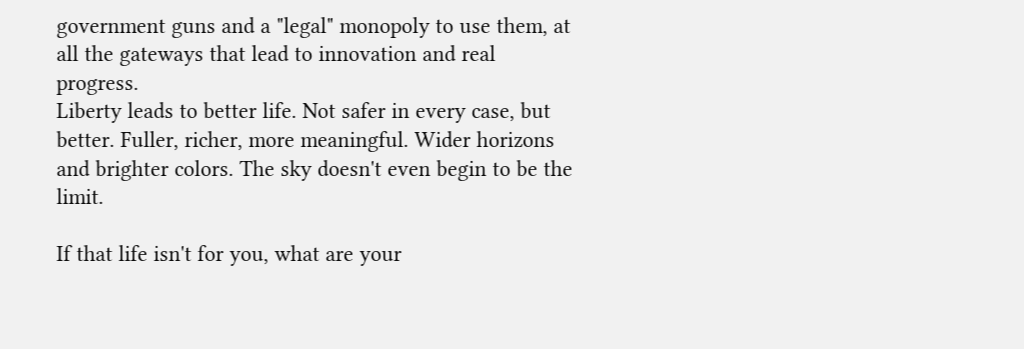government guns and a "legal" monopoly to use them, at all the gateways that lead to innovation and real progress.
Liberty leads to better life. Not safer in every case, but better. Fuller, richer, more meaningful. Wider horizons and brighter colors. The sky doesn't even begin to be the limit.

If that life isn't for you, what are your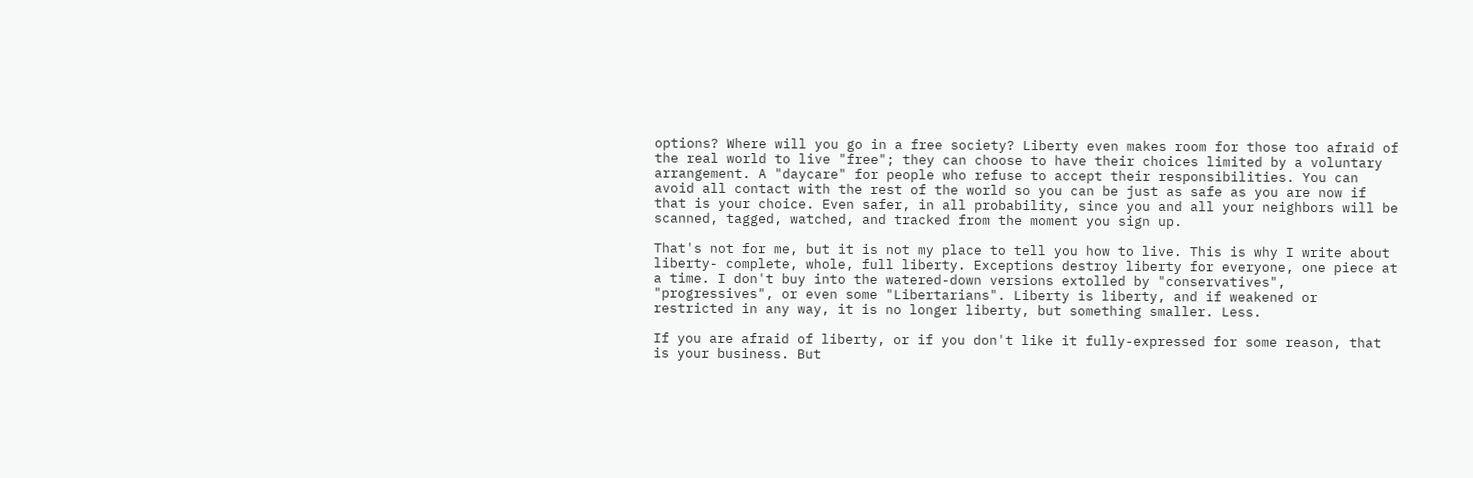options? Where will you go in a free society? Liberty even makes room for those too afraid of the real world to live "free"; they can choose to have their choices limited by a voluntary arrangement. A "daycare" for people who refuse to accept their responsibilities. You can avoid all contact with the rest of the world so you can be just as safe as you are now if that is your choice. Even safer, in all probability, since you and all your neighbors will be scanned, tagged, watched, and tracked from the moment you sign up.

That's not for me, but it is not my place to tell you how to live. This is why I write about liberty- complete, whole, full liberty. Exceptions destroy liberty for everyone, one piece at a time. I don't buy into the watered-down versions extolled by "conservatives", "progressives", or even some "Libertarians". Liberty is liberty, and if weakened or restricted in any way, it is no longer liberty, but something smaller. Less.

If you are afraid of liberty, or if you don't like it fully-expressed for some reason, that is your business. But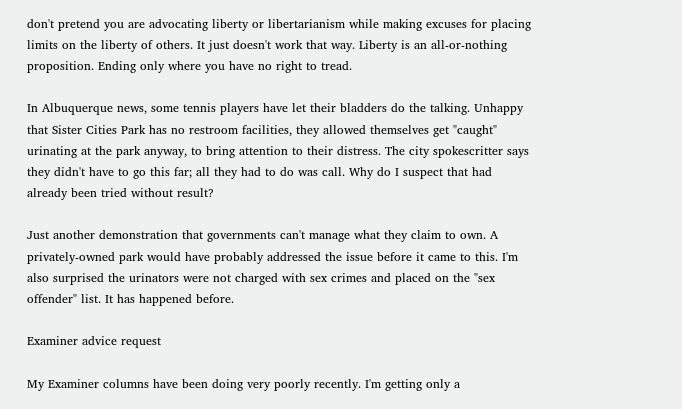don't pretend you are advocating liberty or libertarianism while making excuses for placing limits on the liberty of others. It just doesn't work that way. Liberty is an all-or-nothing proposition. Ending only where you have no right to tread.

In Albuquerque news, some tennis players have let their bladders do the talking. Unhappy that Sister Cities Park has no restroom facilities, they allowed themselves get "caught" urinating at the park anyway, to bring attention to their distress. The city spokescritter says they didn't have to go this far; all they had to do was call. Why do I suspect that had already been tried without result?

Just another demonstration that governments can't manage what they claim to own. A privately-owned park would have probably addressed the issue before it came to this. I'm also surprised the urinators were not charged with sex crimes and placed on the "sex offender" list. It has happened before.

Examiner advice request

My Examiner columns have been doing very poorly recently. I'm getting only a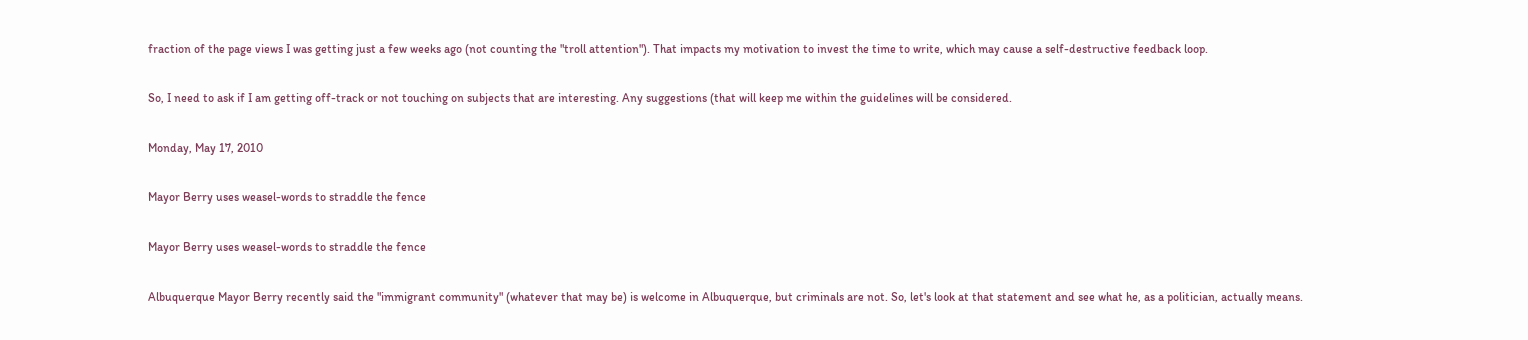fraction of the page views I was getting just a few weeks ago (not counting the "troll attention"). That impacts my motivation to invest the time to write, which may cause a self-destructive feedback loop.

So, I need to ask if I am getting off-track or not touching on subjects that are interesting. Any suggestions (that will keep me within the guidelines will be considered.

Monday, May 17, 2010

Mayor Berry uses weasel-words to straddle the fence

Mayor Berry uses weasel-words to straddle the fence

Albuquerque Mayor Berry recently said the "immigrant community" (whatever that may be) is welcome in Albuquerque, but criminals are not. So, let's look at that statement and see what he, as a politician, actually means.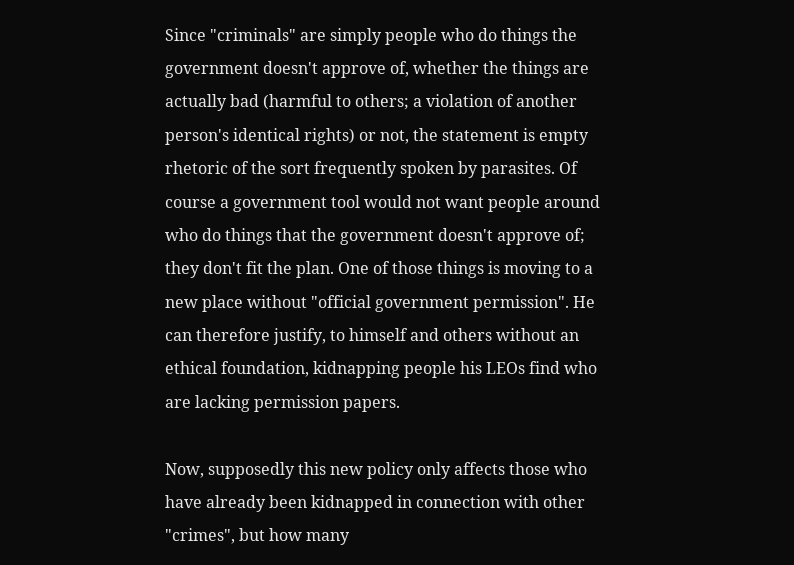Since "criminals" are simply people who do things the government doesn't approve of, whether the things are actually bad (harmful to others; a violation of another person's identical rights) or not, the statement is empty rhetoric of the sort frequently spoken by parasites. Of course a government tool would not want people around who do things that the government doesn't approve of; they don't fit the plan. One of those things is moving to a new place without "official government permission". He can therefore justify, to himself and others without an ethical foundation, kidnapping people his LEOs find who are lacking permission papers.

Now, supposedly this new policy only affects those who have already been kidnapped in connection with other "crimes", but how many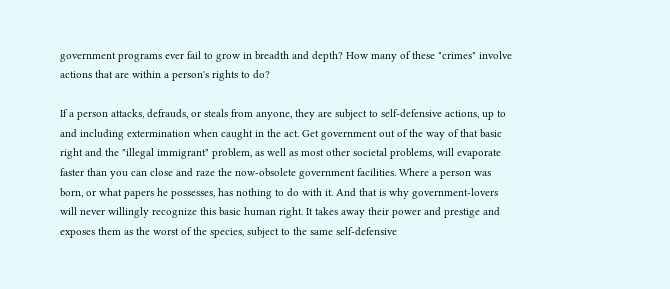government programs ever fail to grow in breadth and depth? How many of these "crimes" involve actions that are within a person's rights to do?

If a person attacks, defrauds, or steals from anyone, they are subject to self-defensive actions, up to and including extermination when caught in the act. Get government out of the way of that basic right and the "illegal immigrant" problem, as well as most other societal problems, will evaporate faster than you can close and raze the now-obsolete government facilities. Where a person was born, or what papers he possesses, has nothing to do with it. And that is why government-lovers will never willingly recognize this basic human right. It takes away their power and prestige and exposes them as the worst of the species, subject to the same self-defensive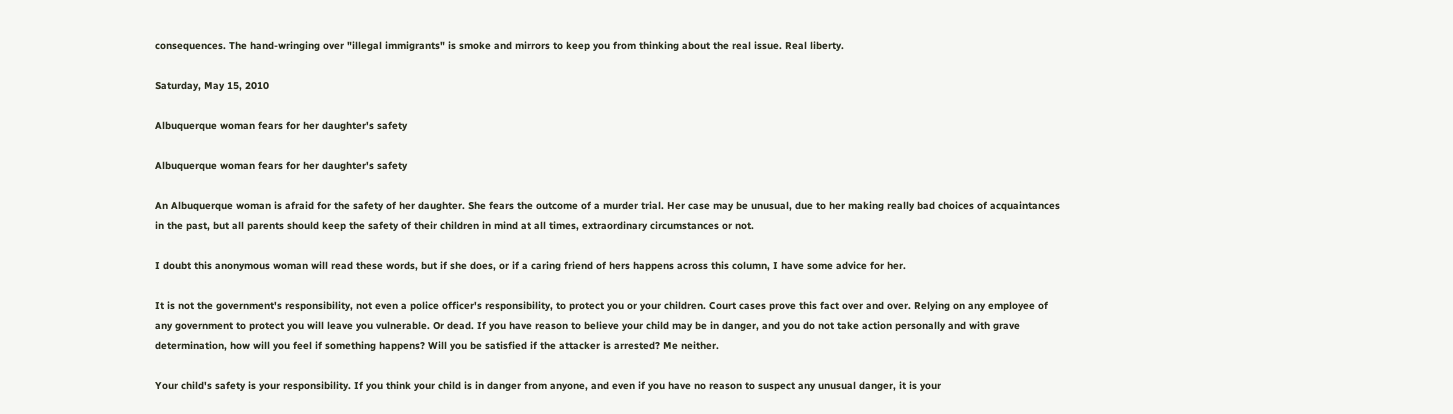consequences. The hand-wringing over "illegal immigrants" is smoke and mirrors to keep you from thinking about the real issue. Real liberty.

Saturday, May 15, 2010

Albuquerque woman fears for her daughter's safety

Albuquerque woman fears for her daughter's safety

An Albuquerque woman is afraid for the safety of her daughter. She fears the outcome of a murder trial. Her case may be unusual, due to her making really bad choices of acquaintances in the past, but all parents should keep the safety of their children in mind at all times, extraordinary circumstances or not.

I doubt this anonymous woman will read these words, but if she does, or if a caring friend of hers happens across this column, I have some advice for her.

It is not the government's responsibility, not even a police officer's responsibility, to protect you or your children. Court cases prove this fact over and over. Relying on any employee of any government to protect you will leave you vulnerable. Or dead. If you have reason to believe your child may be in danger, and you do not take action personally and with grave determination, how will you feel if something happens? Will you be satisfied if the attacker is arrested? Me neither.

Your child's safety is your responsibility. If you think your child is in danger from anyone, and even if you have no reason to suspect any unusual danger, it is your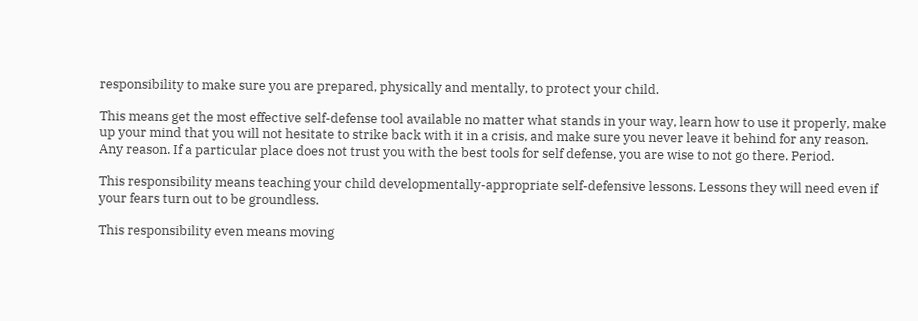responsibility to make sure you are prepared, physically and mentally, to protect your child.

This means get the most effective self-defense tool available no matter what stands in your way, learn how to use it properly, make up your mind that you will not hesitate to strike back with it in a crisis, and make sure you never leave it behind for any reason. Any reason. If a particular place does not trust you with the best tools for self defense, you are wise to not go there. Period.

This responsibility means teaching your child developmentally-appropriate self-defensive lessons. Lessons they will need even if your fears turn out to be groundless.

This responsibility even means moving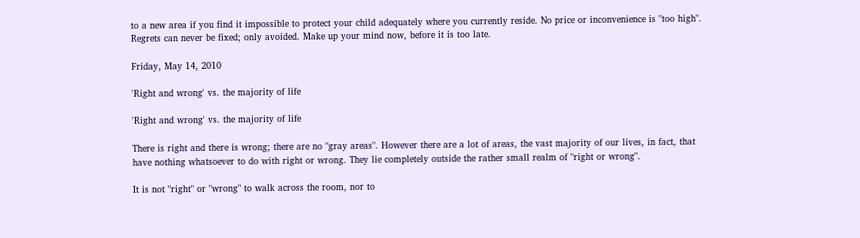to a new area if you find it impossible to protect your child adequately where you currently reside. No price or inconvenience is "too high". Regrets can never be fixed; only avoided. Make up your mind now, before it is too late.

Friday, May 14, 2010

'Right and wrong' vs. the majority of life

'Right and wrong' vs. the majority of life

There is right and there is wrong; there are no "gray areas". However there are a lot of areas, the vast majority of our lives, in fact, that have nothing whatsoever to do with right or wrong. They lie completely outside the rather small realm of "right or wrong".

It is not "right" or "wrong" to walk across the room, nor to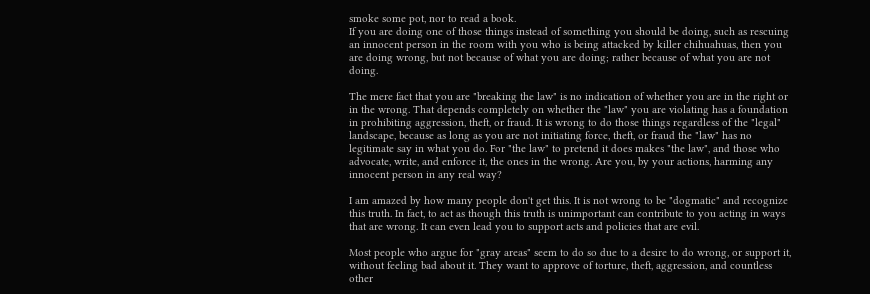smoke some pot, nor to read a book.
If you are doing one of those things instead of something you should be doing, such as rescuing an innocent person in the room with you who is being attacked by killer chihuahuas, then you are doing wrong, but not because of what you are doing; rather because of what you are not doing.

The mere fact that you are "breaking the law" is no indication of whether you are in the right or in the wrong. That depends completely on whether the "law" you are violating has a foundation in prohibiting aggression, theft, or fraud. It is wrong to do those things regardless of the "legal" landscape, because as long as you are not initiating force, theft, or fraud the "law" has no legitimate say in what you do. For "the law" to pretend it does makes "the law", and those who advocate, write, and enforce it, the ones in the wrong. Are you, by your actions, harming any innocent person in any real way?

I am amazed by how many people don't get this. It is not wrong to be "dogmatic" and recognize this truth. In fact, to act as though this truth is unimportant can contribute to you acting in ways that are wrong. It can even lead you to support acts and policies that are evil.

Most people who argue for "gray areas" seem to do so due to a desire to do wrong, or support it, without feeling bad about it. They want to approve of torture, theft, aggression, and countless other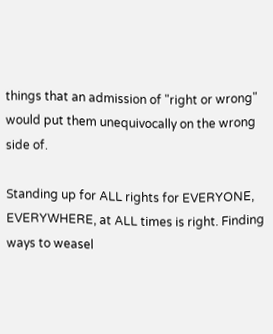things that an admission of "right or wrong" would put them unequivocally on the wrong side of.

Standing up for ALL rights for EVERYONE, EVERYWHERE, at ALL times is right. Finding ways to weasel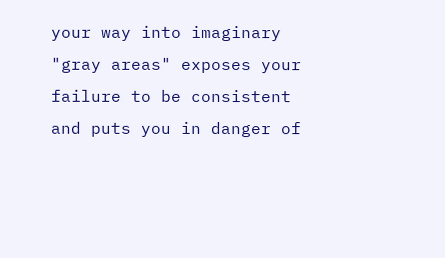your way into imaginary "gray areas" exposes your failure to be consistent and puts you in danger of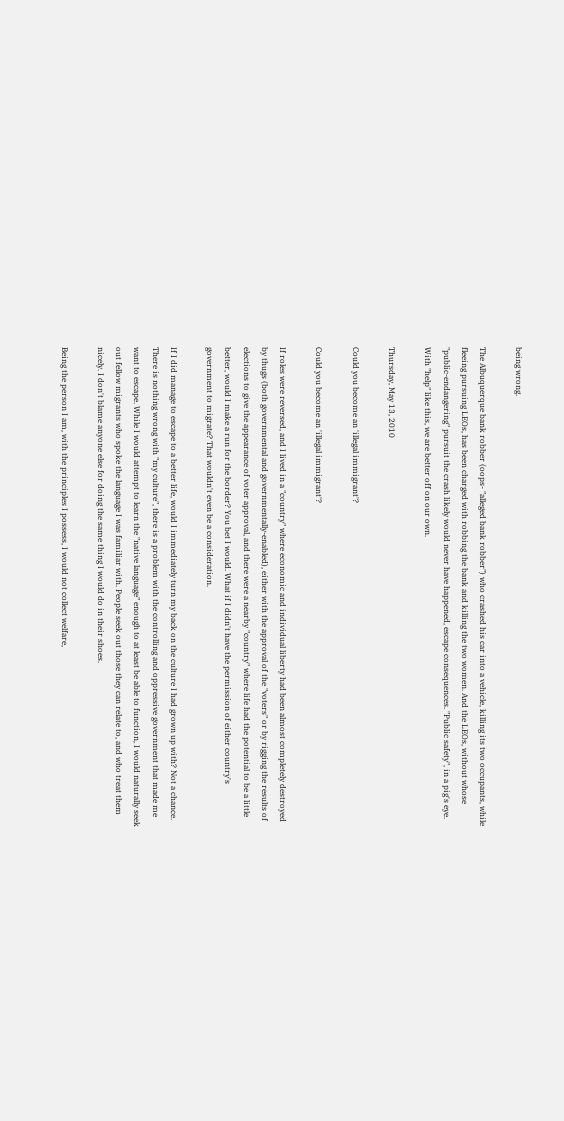being wrong.

The Albuquerque bank robber (oops- "alleged bank robber") who crashed his car into a vehicle, killing its two occupants, while fleeing pursuing LEOs, has been charged with robbing the bank and killing the two women. And the LEOs, without whose "public-endangering" pursuit the crash likely would never have happened, escape consequences. "Public safety", in a pig's eye. With "help" like this, we are better off on our own.

Thursday, May 13, 2010

Could you become an 'illegal immigrant'?

Could you become an 'illegal immigrant'?

If roles were reversed, and I lived in a "country" where economic and individual liberty had been almost completely destroyed by thugs (both governmental and governmentally-enabled), either with the approval of the "voters" or by rigging the results of elections to give the appearance of voter approval, and there were a nearby "country" where life had the potential to be a little better, would I make a run for the border? You bet I would. What if I didn't have the permission of either country's government to migrate? That wouldn't even be a consideration.

If I did manage to escape to a better life, would I immediately turn my back on the culture I had grown up with? Not a chance. There is nothing wrong with "my culture", there is a problem with the controlling and oppressive government that made me want to escape. While I would attempt to learn the "native language" enough to at least be able to function, I would naturally seek out fellow migrants who spoke the language I was familiar with. People seek out those they can relate to, and who treat them nicely. I don't blame anyone else for doing the same thing I would do in their shoes.

Being the person I am, with the principles I possess, I would not collect welfare,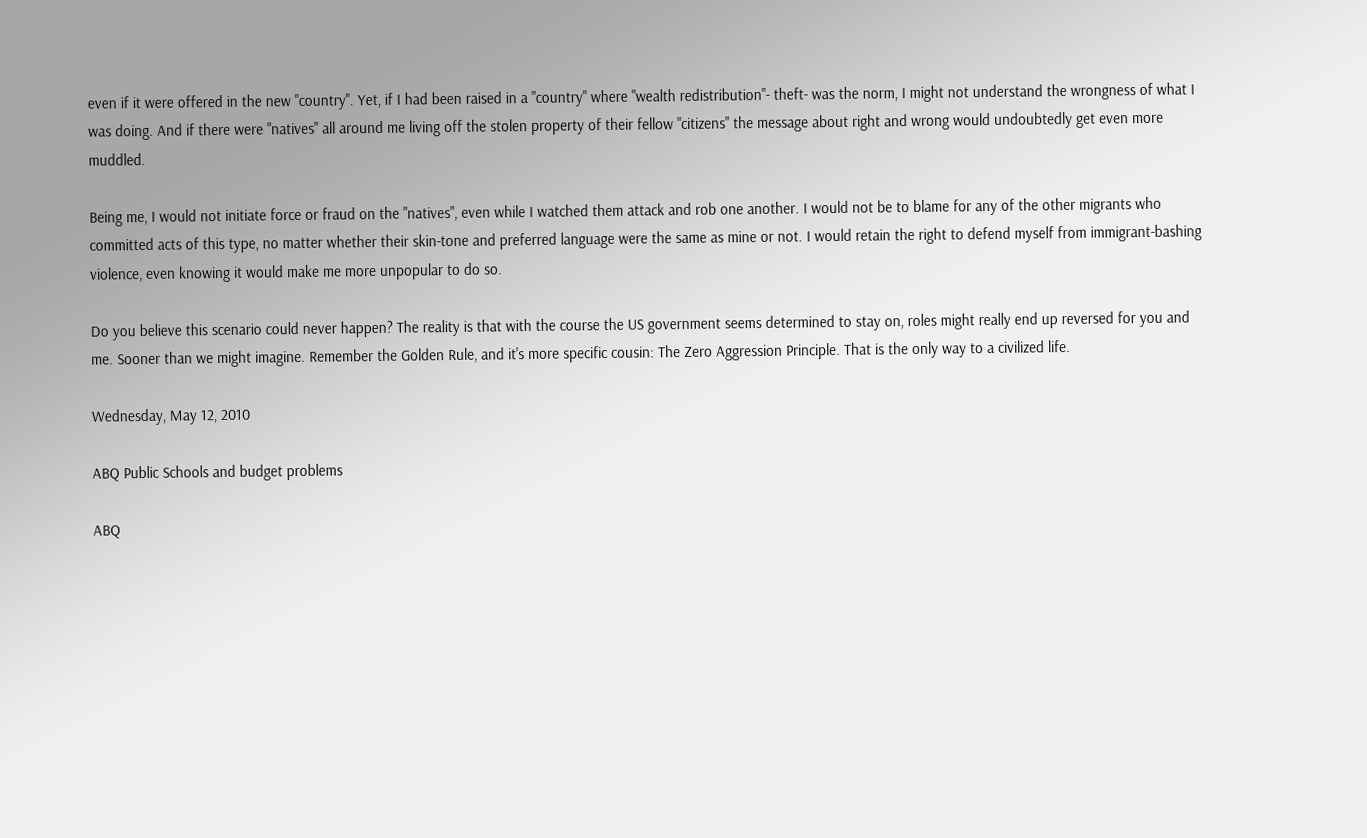even if it were offered in the new "country". Yet, if I had been raised in a "country" where "wealth redistribution"- theft- was the norm, I might not understand the wrongness of what I was doing. And if there were "natives" all around me living off the stolen property of their fellow "citizens" the message about right and wrong would undoubtedly get even more muddled.

Being me, I would not initiate force or fraud on the "natives", even while I watched them attack and rob one another. I would not be to blame for any of the other migrants who committed acts of this type, no matter whether their skin-tone and preferred language were the same as mine or not. I would retain the right to defend myself from immigrant-bashing violence, even knowing it would make me more unpopular to do so.

Do you believe this scenario could never happen? The reality is that with the course the US government seems determined to stay on, roles might really end up reversed for you and me. Sooner than we might imagine. Remember the Golden Rule, and it's more specific cousin: The Zero Aggression Principle. That is the only way to a civilized life.

Wednesday, May 12, 2010

ABQ Public Schools and budget problems

ABQ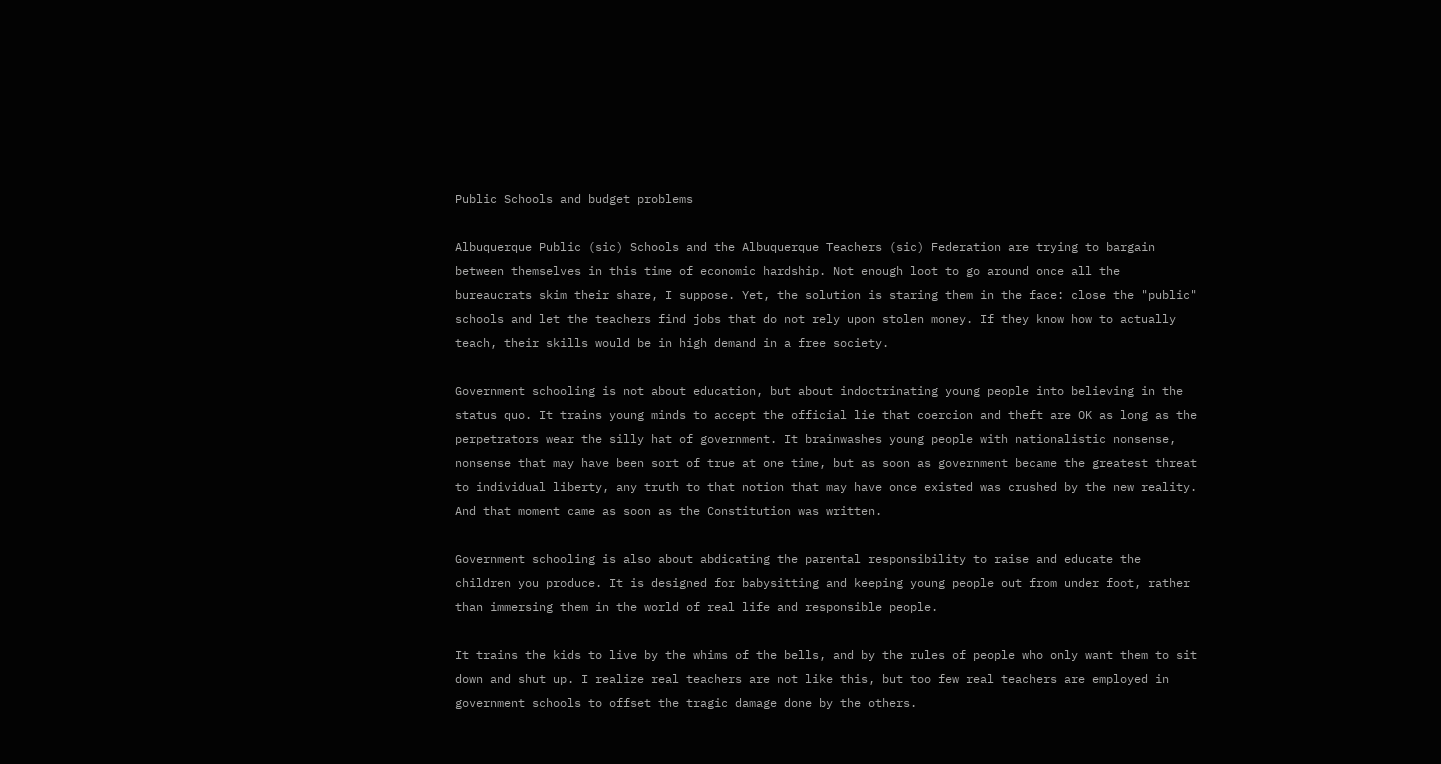Public Schools and budget problems

Albuquerque Public (sic) Schools and the Albuquerque Teachers (sic) Federation are trying to bargain between themselves in this time of economic hardship. Not enough loot to go around once all the bureaucrats skim their share, I suppose. Yet, the solution is staring them in the face: close the "public" schools and let the teachers find jobs that do not rely upon stolen money. If they know how to actually teach, their skills would be in high demand in a free society.

Government schooling is not about education, but about indoctrinating young people into believing in the status quo. It trains young minds to accept the official lie that coercion and theft are OK as long as the perpetrators wear the silly hat of government. It brainwashes young people with nationalistic nonsense, nonsense that may have been sort of true at one time, but as soon as government became the greatest threat to individual liberty, any truth to that notion that may have once existed was crushed by the new reality. And that moment came as soon as the Constitution was written.

Government schooling is also about abdicating the parental responsibility to raise and educate the children you produce. It is designed for babysitting and keeping young people out from under foot, rather than immersing them in the world of real life and responsible people.

It trains the kids to live by the whims of the bells, and by the rules of people who only want them to sit down and shut up. I realize real teachers are not like this, but too few real teachers are employed in government schools to offset the tragic damage done by the others.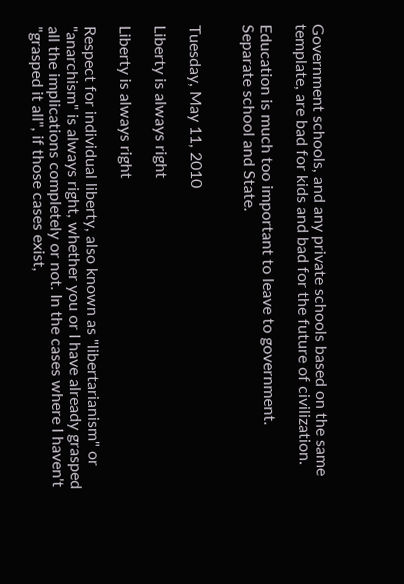Government schools, and any private schools based on the same template, are bad for kids and bad for the future of civilization.

Education is much too important to leave to government. Separate school and State.


Tuesday, May 11, 2010

Liberty is always right

Liberty is always right

Respect for individual liberty, also known as "libertarianism" or "anarchism" is always right, whether you or I have already grasped all the implications completely or not. In the cases where I haven't "grasped it all", if those cases exist,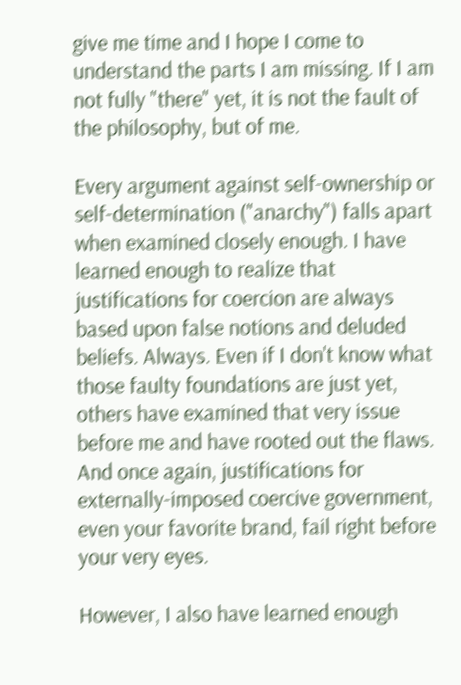give me time and I hope I come to understand the parts I am missing. If I am not fully "there" yet, it is not the fault of the philosophy, but of me.

Every argument against self-ownership or self-determination ("anarchy") falls apart when examined closely enough. I have learned enough to realize that justifications for coercion are always based upon false notions and deluded beliefs. Always. Even if I don't know what those faulty foundations are just yet, others have examined that very issue before me and have rooted out the flaws. And once again, justifications for externally-imposed coercive government, even your favorite brand, fail right before your very eyes.

However, I also have learned enough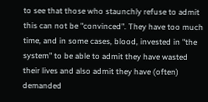to see that those who staunchly refuse to admit this can not be "convinced". They have too much time, and in some cases, blood, invested in "the system" to be able to admit they have wasted their lives and also admit they have (often) demanded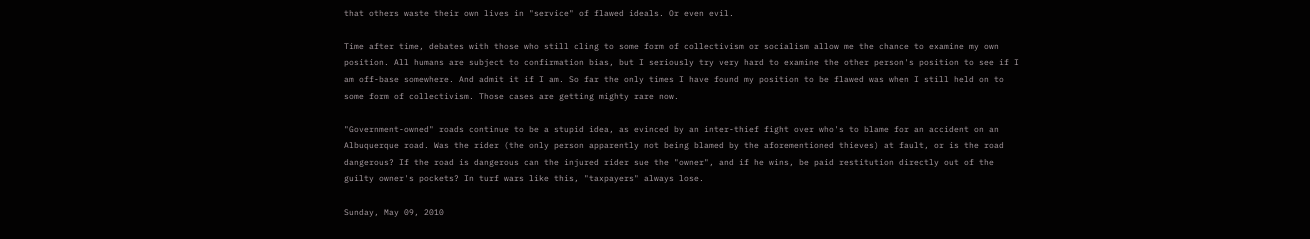that others waste their own lives in "service" of flawed ideals. Or even evil.

Time after time, debates with those who still cling to some form of collectivism or socialism allow me the chance to examine my own position. All humans are subject to confirmation bias, but I seriously try very hard to examine the other person's position to see if I am off-base somewhere. And admit it if I am. So far the only times I have found my position to be flawed was when I still held on to some form of collectivism. Those cases are getting mighty rare now.

"Government-owned" roads continue to be a stupid idea, as evinced by an inter-thief fight over who's to blame for an accident on an Albuquerque road. Was the rider (the only person apparently not being blamed by the aforementioned thieves) at fault, or is the road dangerous? If the road is dangerous can the injured rider sue the "owner", and if he wins, be paid restitution directly out of the guilty owner's pockets? In turf wars like this, "taxpayers" always lose.

Sunday, May 09, 2010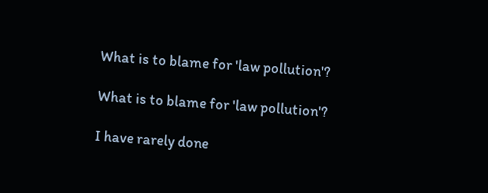What is to blame for 'law pollution'?

What is to blame for 'law pollution'?

I have rarely done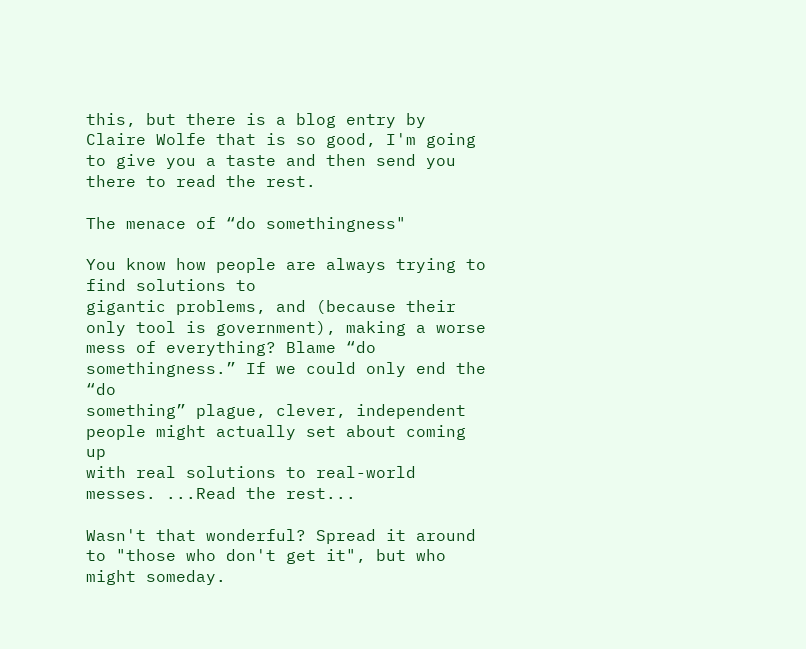this, but there is a blog entry by Claire Wolfe that is so good, I'm going to give you a taste and then send you there to read the rest.

The menace of “do somethingness"

You know how people are always trying to find solutions to
gigantic problems, and (because their only tool is government), making a worse
mess of everything? Blame “do somethingness.” If we could only end the “do
something” plague, clever, independent people might actually set about coming up
with real solutions to real-world messes. ...Read the rest...

Wasn't that wonderful? Spread it around to "those who don't get it", but who might someday.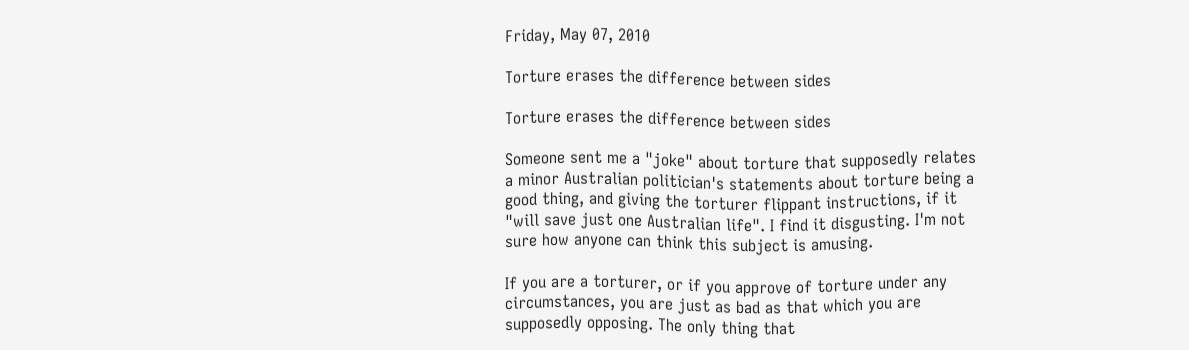Friday, May 07, 2010

Torture erases the difference between sides

Torture erases the difference between sides

Someone sent me a "joke" about torture that supposedly relates a minor Australian politician's statements about torture being a good thing, and giving the torturer flippant instructions, if it "will save just one Australian life". I find it disgusting. I'm not sure how anyone can think this subject is amusing.

If you are a torturer, or if you approve of torture under any circumstances, you are just as bad as that which you are supposedly opposing. The only thing that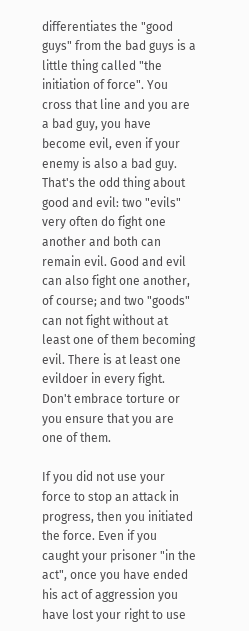differentiates the "good guys" from the bad guys is a little thing called "the initiation of force". You cross that line and you are a bad guy, you have become evil, even if your enemy is also a bad guy. That's the odd thing about good and evil: two "evils" very often do fight one another and both can remain evil. Good and evil can also fight one another, of course; and two "goods" can not fight without at least one of them becoming evil. There is at least one evildoer in every fight. Don't embrace torture or you ensure that you are one of them.

If you did not use your force to stop an attack in progress, then you initiated the force. Even if you caught your prisoner "in the act", once you have ended his act of aggression you have lost your right to use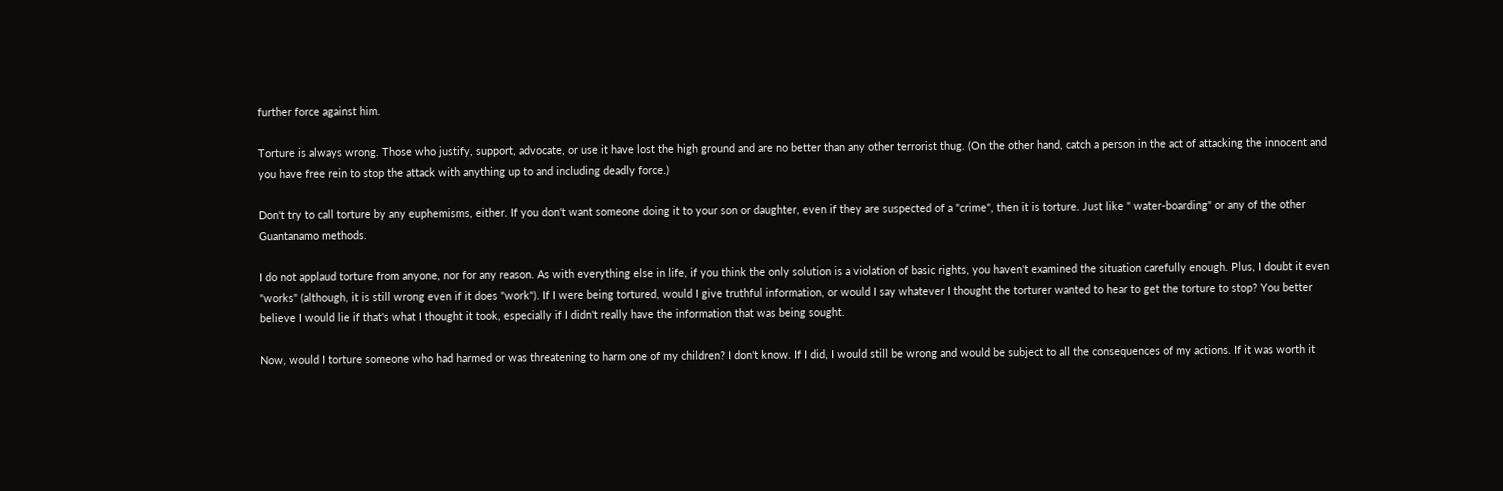further force against him.

Torture is always wrong. Those who justify, support, advocate, or use it have lost the high ground and are no better than any other terrorist thug. (On the other hand, catch a person in the act of attacking the innocent and you have free rein to stop the attack with anything up to and including deadly force.)

Don't try to call torture by any euphemisms, either. If you don't want someone doing it to your son or daughter, even if they are suspected of a "crime", then it is torture. Just like " water-boarding" or any of the other Guantanamo methods.

I do not applaud torture from anyone, nor for any reason. As with everything else in life, if you think the only solution is a violation of basic rights, you haven't examined the situation carefully enough. Plus, I doubt it even "works" (although, it is still wrong even if it does "work"). If I were being tortured, would I give truthful information, or would I say whatever I thought the torturer wanted to hear to get the torture to stop? You better believe I would lie if that's what I thought it took, especially if I didn't really have the information that was being sought.

Now, would I torture someone who had harmed or was threatening to harm one of my children? I don't know. If I did, I would still be wrong and would be subject to all the consequences of my actions. If it was worth it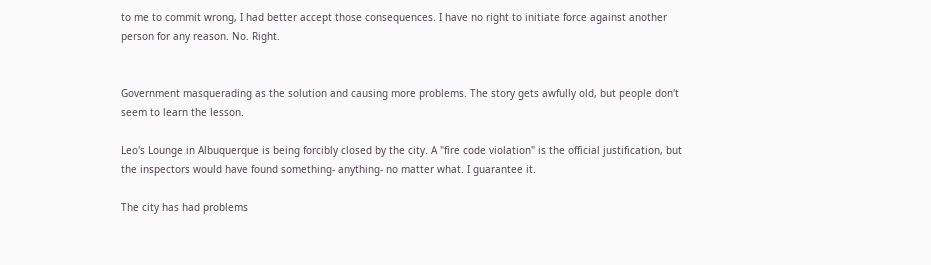to me to commit wrong, I had better accept those consequences. I have no right to initiate force against another person for any reason. No. Right.


Government masquerading as the solution and causing more problems. The story gets awfully old, but people don't seem to learn the lesson.

Leo's Lounge in Albuquerque is being forcibly closed by the city. A "fire code violation" is the official justification, but the inspectors would have found something- anything- no matter what. I guarantee it.

The city has had problems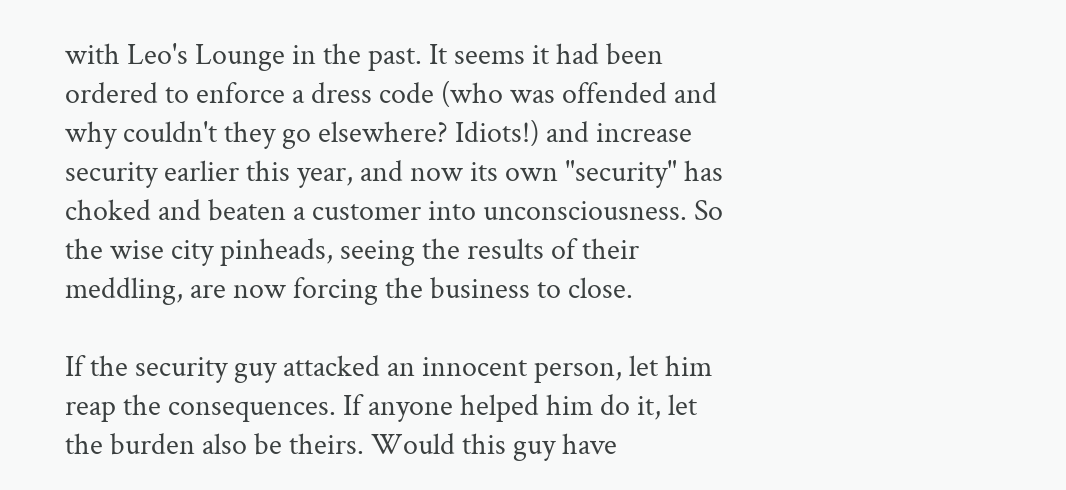with Leo's Lounge in the past. It seems it had been ordered to enforce a dress code (who was offended and why couldn't they go elsewhere? Idiots!) and increase security earlier this year, and now its own "security" has choked and beaten a customer into unconsciousness. So the wise city pinheads, seeing the results of their meddling, are now forcing the business to close.

If the security guy attacked an innocent person, let him reap the consequences. If anyone helped him do it, let the burden also be theirs. Would this guy have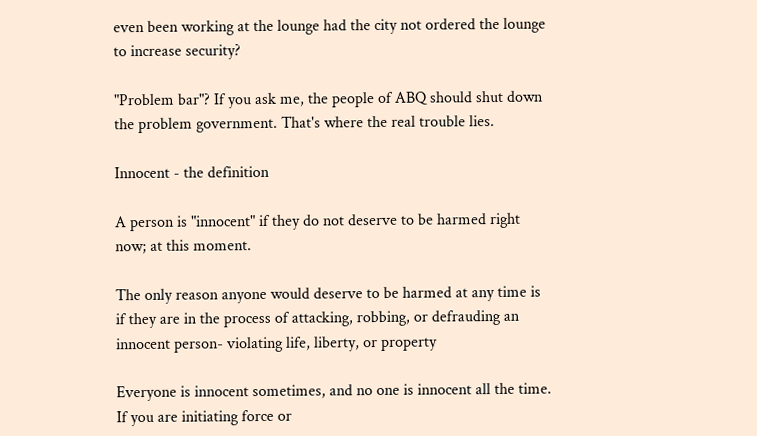even been working at the lounge had the city not ordered the lounge to increase security?

"Problem bar"? If you ask me, the people of ABQ should shut down the problem government. That's where the real trouble lies.

Innocent - the definition

A person is "innocent" if they do not deserve to be harmed right now; at this moment.

The only reason anyone would deserve to be harmed at any time is if they are in the process of attacking, robbing, or defrauding an innocent person- violating life, liberty, or property

Everyone is innocent sometimes, and no one is innocent all the time. If you are initiating force or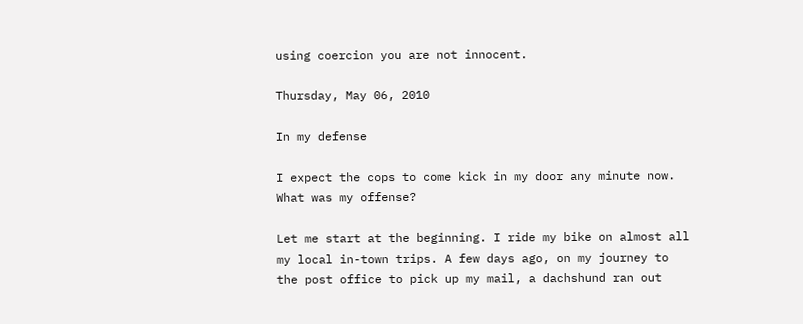using coercion you are not innocent.

Thursday, May 06, 2010

In my defense

I expect the cops to come kick in my door any minute now. What was my offense?

Let me start at the beginning. I ride my bike on almost all my local in-town trips. A few days ago, on my journey to the post office to pick up my mail, a dachshund ran out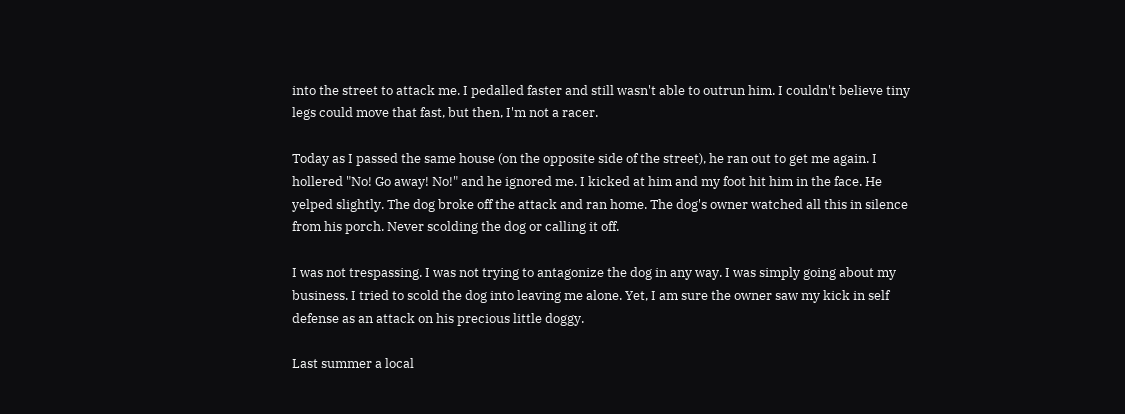into the street to attack me. I pedalled faster and still wasn't able to outrun him. I couldn't believe tiny legs could move that fast, but then, I'm not a racer.

Today as I passed the same house (on the opposite side of the street), he ran out to get me again. I hollered "No! Go away! No!" and he ignored me. I kicked at him and my foot hit him in the face. He yelped slightly. The dog broke off the attack and ran home. The dog's owner watched all this in silence from his porch. Never scolding the dog or calling it off.

I was not trespassing. I was not trying to antagonize the dog in any way. I was simply going about my business. I tried to scold the dog into leaving me alone. Yet, I am sure the owner saw my kick in self defense as an attack on his precious little doggy.

Last summer a local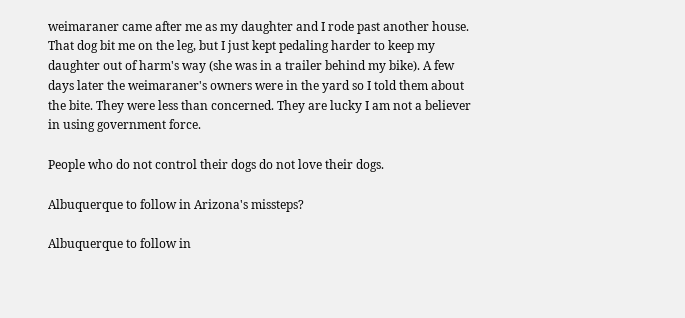weimaraner came after me as my daughter and I rode past another house. That dog bit me on the leg, but I just kept pedaling harder to keep my daughter out of harm's way (she was in a trailer behind my bike). A few days later the weimaraner's owners were in the yard so I told them about the bite. They were less than concerned. They are lucky I am not a believer in using government force.

People who do not control their dogs do not love their dogs.

Albuquerque to follow in Arizona's missteps?

Albuquerque to follow in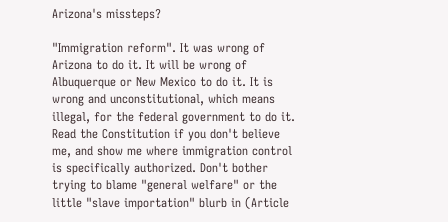Arizona's missteps?

"Immigration reform". It was wrong of Arizona to do it. It will be wrong of Albuquerque or New Mexico to do it. It is wrong and unconstitutional, which means illegal, for the federal government to do it. Read the Constitution if you don't believe me, and show me where immigration control is specifically authorized. Don't bother trying to blame "general welfare" or the little "slave importation" blurb in (Article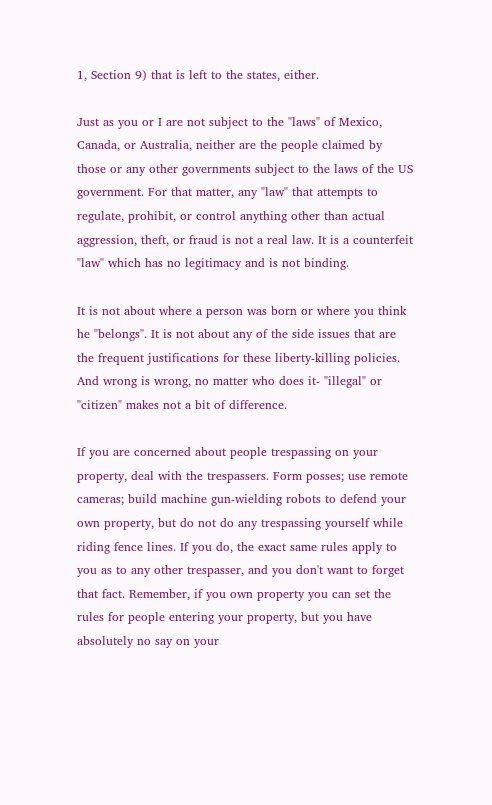1, Section 9) that is left to the states, either.

Just as you or I are not subject to the "laws" of Mexico, Canada, or Australia, neither are the people claimed by those or any other governments subject to the laws of the US government. For that matter, any "law" that attempts to regulate, prohibit, or control anything other than actual aggression, theft, or fraud is not a real law. It is a counterfeit "law" which has no legitimacy and is not binding.

It is not about where a person was born or where you think he "belongs". It is not about any of the side issues that are the frequent justifications for these liberty-killing policies. And wrong is wrong, no matter who does it- "illegal" or "citizen" makes not a bit of difference.

If you are concerned about people trespassing on your property, deal with the trespassers. Form posses; use remote cameras; build machine gun-wielding robots to defend your own property, but do not do any trespassing yourself while riding fence lines. If you do, the exact same rules apply to you as to any other trespasser, and you don't want to forget that fact. Remember, if you own property you can set the rules for people entering your property, but you have absolutely no say on your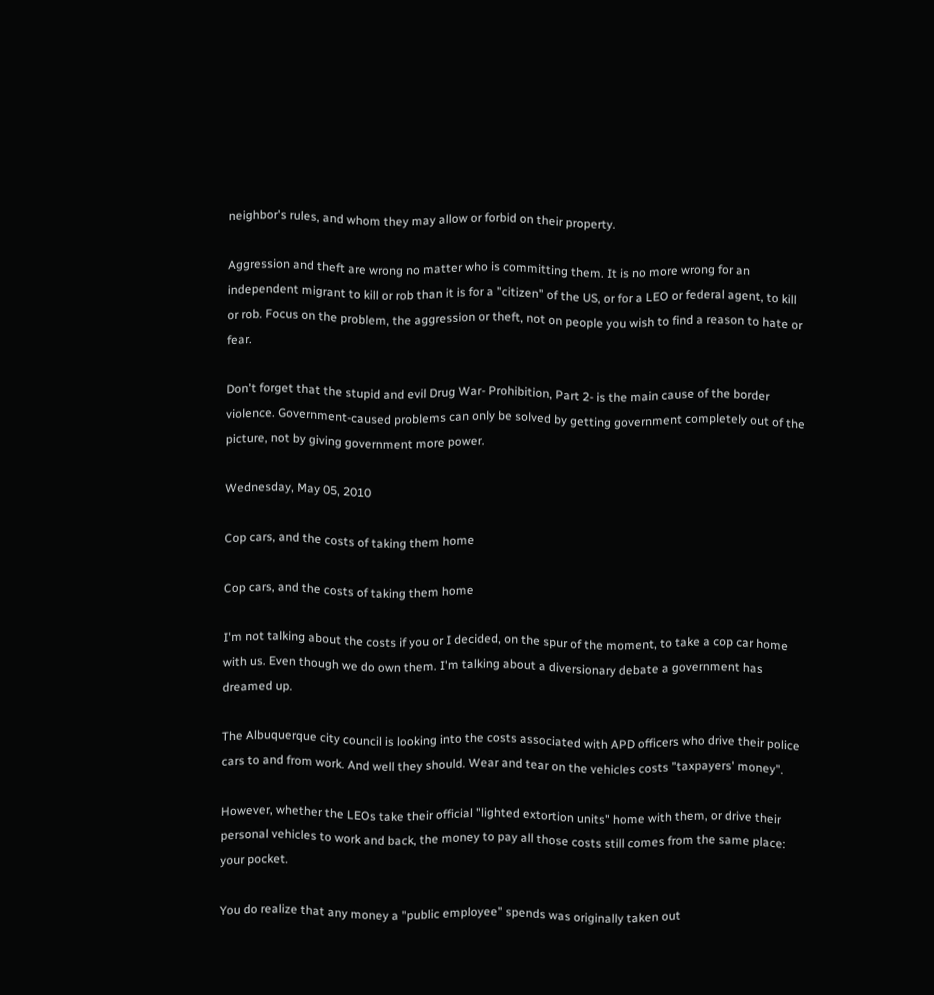neighbor's rules, and whom they may allow or forbid on their property.

Aggression and theft are wrong no matter who is committing them. It is no more wrong for an independent migrant to kill or rob than it is for a "citizen" of the US, or for a LEO or federal agent, to kill or rob. Focus on the problem, the aggression or theft, not on people you wish to find a reason to hate or fear.

Don't forget that the stupid and evil Drug War- Prohibition, Part 2- is the main cause of the border violence. Government-caused problems can only be solved by getting government completely out of the picture, not by giving government more power.

Wednesday, May 05, 2010

Cop cars, and the costs of taking them home

Cop cars, and the costs of taking them home

I'm not talking about the costs if you or I decided, on the spur of the moment, to take a cop car home with us. Even though we do own them. I'm talking about a diversionary debate a government has dreamed up.

The Albuquerque city council is looking into the costs associated with APD officers who drive their police cars to and from work. And well they should. Wear and tear on the vehicles costs "taxpayers' money".

However, whether the LEOs take their official "lighted extortion units" home with them, or drive their personal vehicles to work and back, the money to pay all those costs still comes from the same place: your pocket.

You do realize that any money a "public employee" spends was originally taken out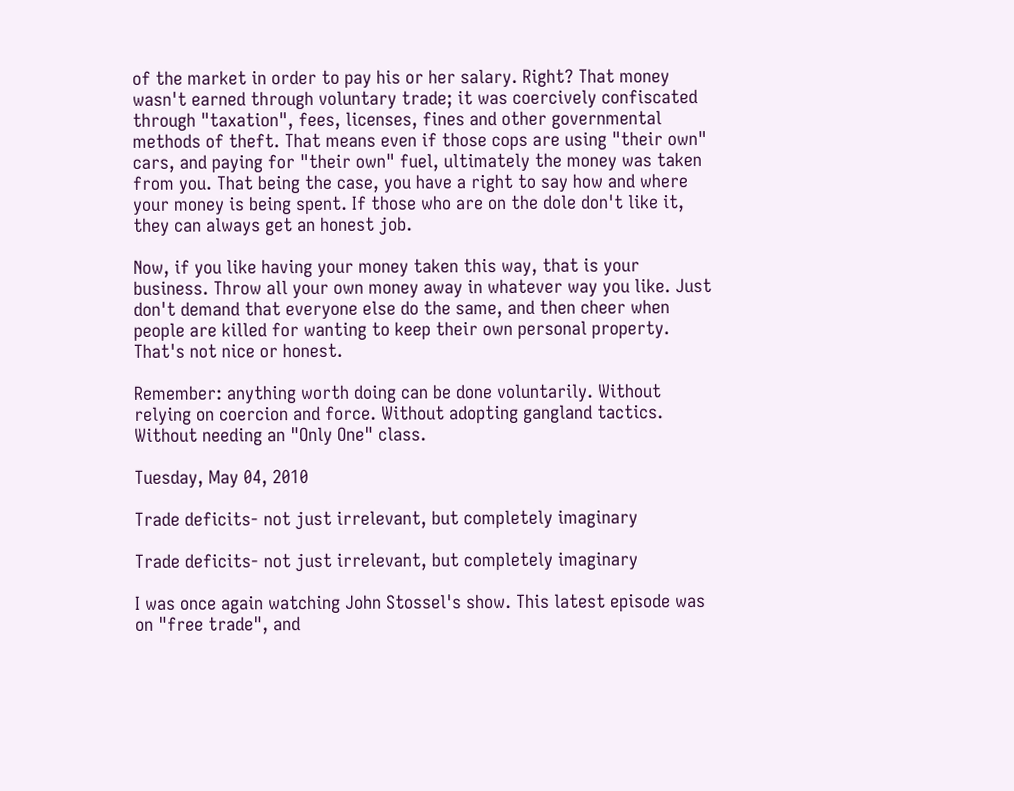of the market in order to pay his or her salary. Right? That money wasn't earned through voluntary trade; it was coercively confiscated through "taxation", fees, licenses, fines and other governmental methods of theft. That means even if those cops are using "their own" cars, and paying for "their own" fuel, ultimately the money was taken from you. That being the case, you have a right to say how and where your money is being spent. If those who are on the dole don't like it, they can always get an honest job.

Now, if you like having your money taken this way, that is your business. Throw all your own money away in whatever way you like. Just don't demand that everyone else do the same, and then cheer when people are killed for wanting to keep their own personal property. That's not nice or honest.

Remember: anything worth doing can be done voluntarily. Without relying on coercion and force. Without adopting gangland tactics. Without needing an "Only One" class.

Tuesday, May 04, 2010

Trade deficits- not just irrelevant, but completely imaginary

Trade deficits- not just irrelevant, but completely imaginary

I was once again watching John Stossel's show. This latest episode was on "free trade", and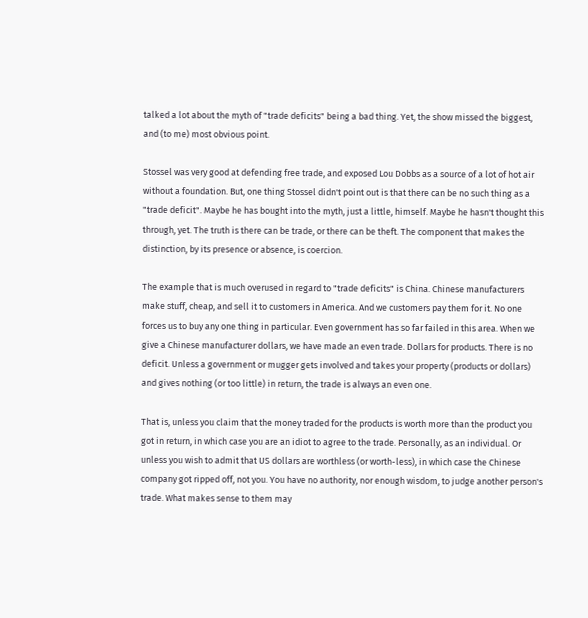talked a lot about the myth of "trade deficits" being a bad thing. Yet, the show missed the biggest, and (to me) most obvious point.

Stossel was very good at defending free trade, and exposed Lou Dobbs as a source of a lot of hot air without a foundation. But, one thing Stossel didn't point out is that there can be no such thing as a "trade deficit". Maybe he has bought into the myth, just a little, himself. Maybe he hasn't thought this through, yet. The truth is there can be trade, or there can be theft. The component that makes the distinction, by its presence or absence, is coercion.

The example that is much overused in regard to "trade deficits" is China. Chinese manufacturers make stuff, cheap, and sell it to customers in America. And we customers pay them for it. No one forces us to buy any one thing in particular. Even government has so far failed in this area. When we give a Chinese manufacturer dollars, we have made an even trade. Dollars for products. There is no deficit. Unless a government or mugger gets involved and takes your property (products or dollars) and gives nothing (or too little) in return, the trade is always an even one.

That is, unless you claim that the money traded for the products is worth more than the product you got in return, in which case you are an idiot to agree to the trade. Personally, as an individual. Or unless you wish to admit that US dollars are worthless (or worth-less), in which case the Chinese company got ripped off, not you. You have no authority, nor enough wisdom, to judge another person's trade. What makes sense to them may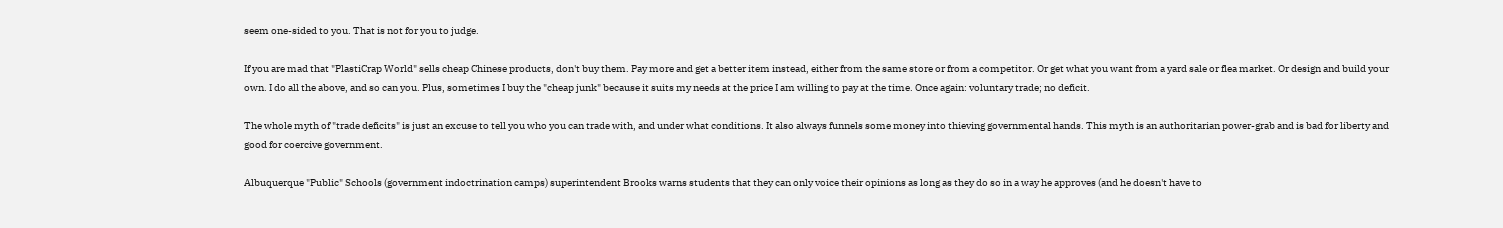seem one-sided to you. That is not for you to judge.

If you are mad that "PlastiCrap World" sells cheap Chinese products, don't buy them. Pay more and get a better item instead, either from the same store or from a competitor. Or get what you want from a yard sale or flea market. Or design and build your own. I do all the above, and so can you. Plus, sometimes I buy the "cheap junk" because it suits my needs at the price I am willing to pay at the time. Once again: voluntary trade; no deficit.

The whole myth of "trade deficits" is just an excuse to tell you who you can trade with, and under what conditions. It also always funnels some money into thieving governmental hands. This myth is an authoritarian power-grab and is bad for liberty and good for coercive government.

Albuquerque "Public" Schools (government indoctrination camps) superintendent Brooks warns students that they can only voice their opinions as long as they do so in a way he approves (and he doesn't have to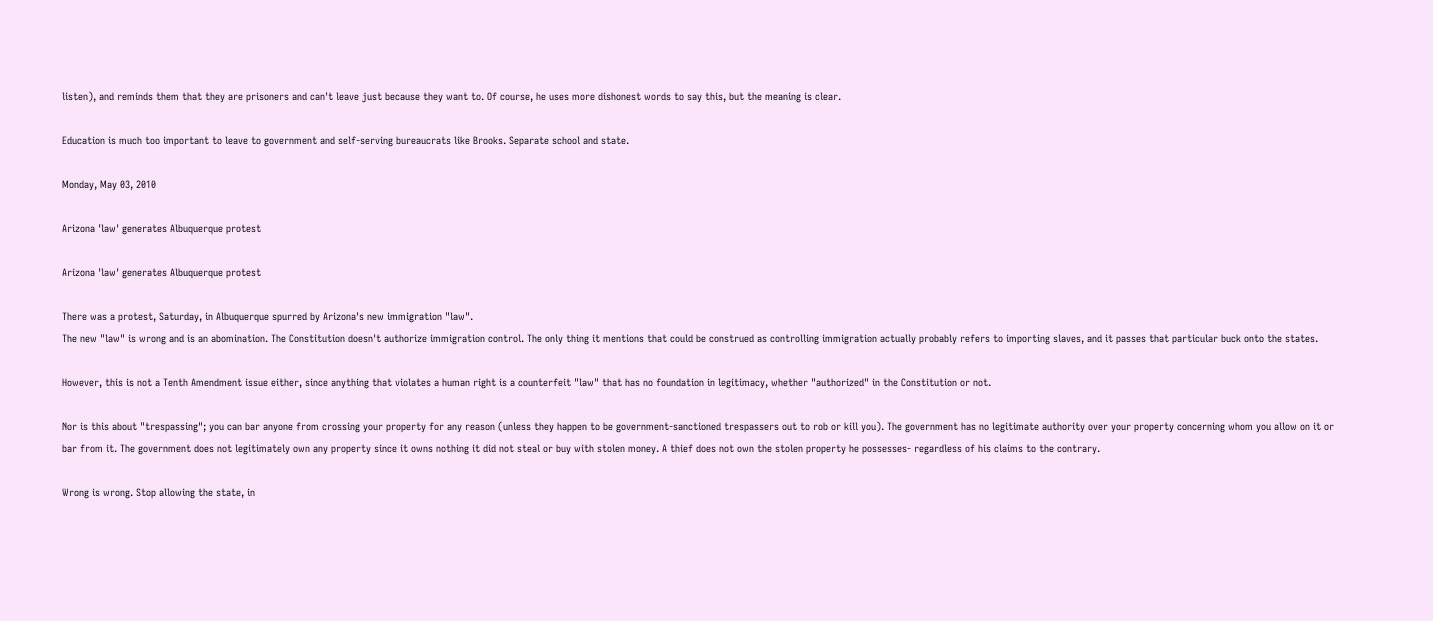listen), and reminds them that they are prisoners and can't leave just because they want to. Of course, he uses more dishonest words to say this, but the meaning is clear.

Education is much too important to leave to government and self-serving bureaucrats like Brooks. Separate school and state.

Monday, May 03, 2010

Arizona 'law' generates Albuquerque protest

Arizona 'law' generates Albuquerque protest

There was a protest, Saturday, in Albuquerque spurred by Arizona's new immigration "law".
The new "law" is wrong and is an abomination. The Constitution doesn't authorize immigration control. The only thing it mentions that could be construed as controlling immigration actually probably refers to importing slaves, and it passes that particular buck onto the states.

However, this is not a Tenth Amendment issue either, since anything that violates a human right is a counterfeit "law" that has no foundation in legitimacy, whether "authorized" in the Constitution or not.

Nor is this about "trespassing"; you can bar anyone from crossing your property for any reason (unless they happen to be government-sanctioned trespassers out to rob or kill you). The government has no legitimate authority over your property concerning whom you allow on it or bar from it. The government does not legitimately own any property since it owns nothing it did not steal or buy with stolen money. A thief does not own the stolen property he possesses- regardless of his claims to the contrary.

Wrong is wrong. Stop allowing the state, in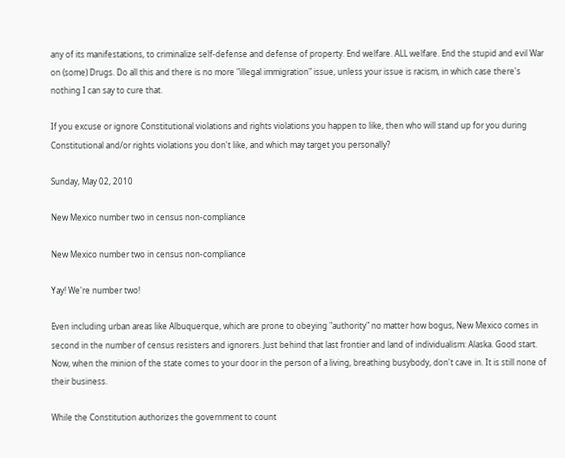any of its manifestations, to criminalize self-defense and defense of property. End welfare. ALL welfare. End the stupid and evil War on (some) Drugs. Do all this and there is no more "illegal immigration" issue, unless your issue is racism, in which case there's nothing I can say to cure that.

If you excuse or ignore Constitutional violations and rights violations you happen to like, then who will stand up for you during Constitutional and/or rights violations you don't like, and which may target you personally?

Sunday, May 02, 2010

New Mexico number two in census non-compliance

New Mexico number two in census non-compliance

Yay! We're number two!

Even including urban areas like Albuquerque, which are prone to obeying "authority" no matter how bogus, New Mexico comes in second in the number of census resisters and ignorers. Just behind that last frontier and land of individualism: Alaska. Good start. Now, when the minion of the state comes to your door in the person of a living, breathing busybody, don't cave in. It is still none of their business.

While the Constitution authorizes the government to count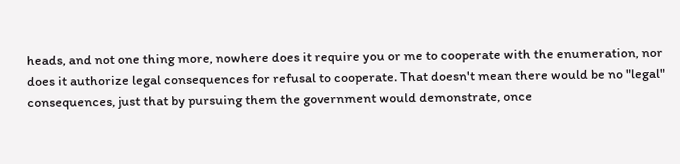heads, and not one thing more, nowhere does it require you or me to cooperate with the enumeration, nor does it authorize legal consequences for refusal to cooperate. That doesn't mean there would be no "legal" consequences, just that by pursuing them the government would demonstrate, once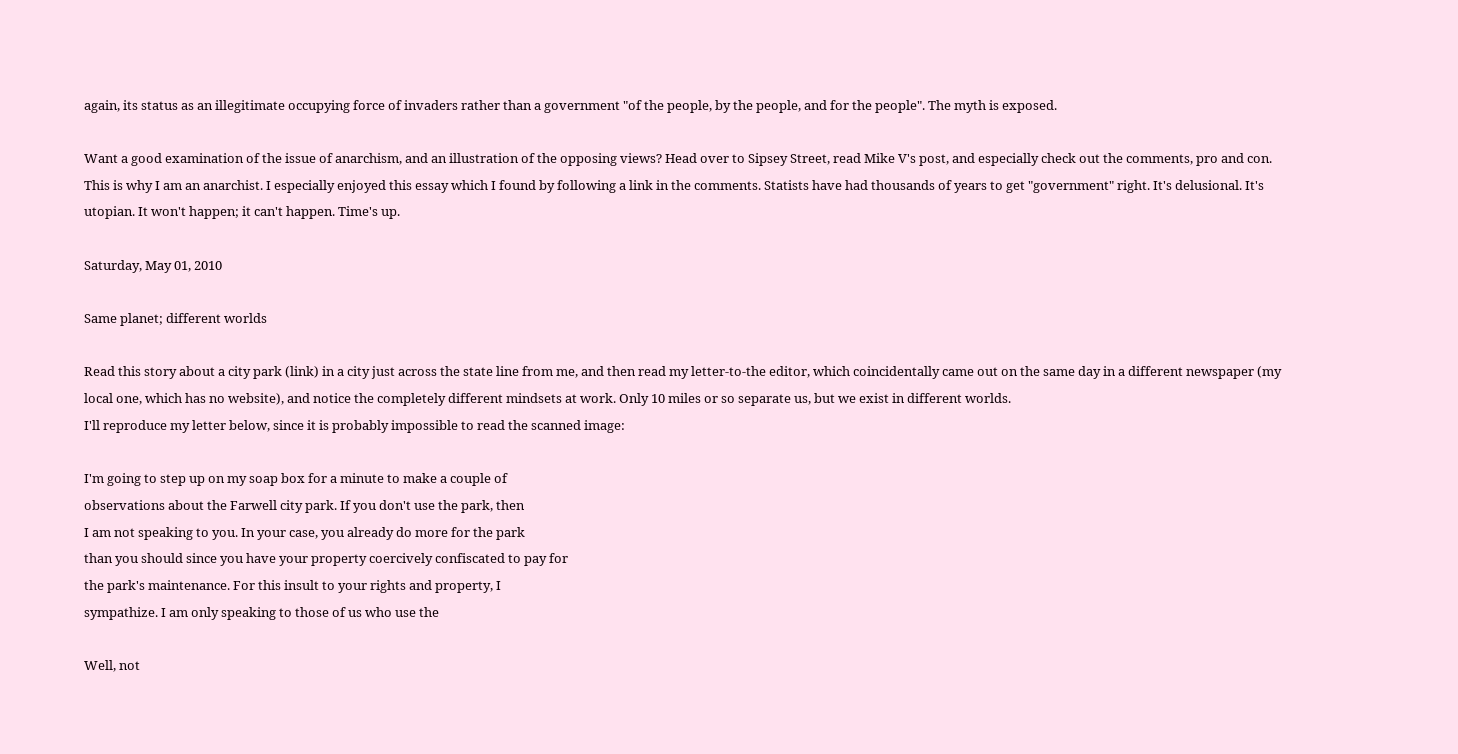again, its status as an illegitimate occupying force of invaders rather than a government "of the people, by the people, and for the people". The myth is exposed.

Want a good examination of the issue of anarchism, and an illustration of the opposing views? Head over to Sipsey Street, read Mike V's post, and especially check out the comments, pro and con. This is why I am an anarchist. I especially enjoyed this essay which I found by following a link in the comments. Statists have had thousands of years to get "government" right. It's delusional. It's utopian. It won't happen; it can't happen. Time's up.

Saturday, May 01, 2010

Same planet; different worlds

Read this story about a city park (link) in a city just across the state line from me, and then read my letter-to-the editor, which coincidentally came out on the same day in a different newspaper (my local one, which has no website), and notice the completely different mindsets at work. Only 10 miles or so separate us, but we exist in different worlds.
I'll reproduce my letter below, since it is probably impossible to read the scanned image:

I'm going to step up on my soap box for a minute to make a couple of
observations about the Farwell city park. If you don't use the park, then
I am not speaking to you. In your case, you already do more for the park
than you should since you have your property coercively confiscated to pay for
the park's maintenance. For this insult to your rights and property, I
sympathize. I am only speaking to those of us who use the

Well, not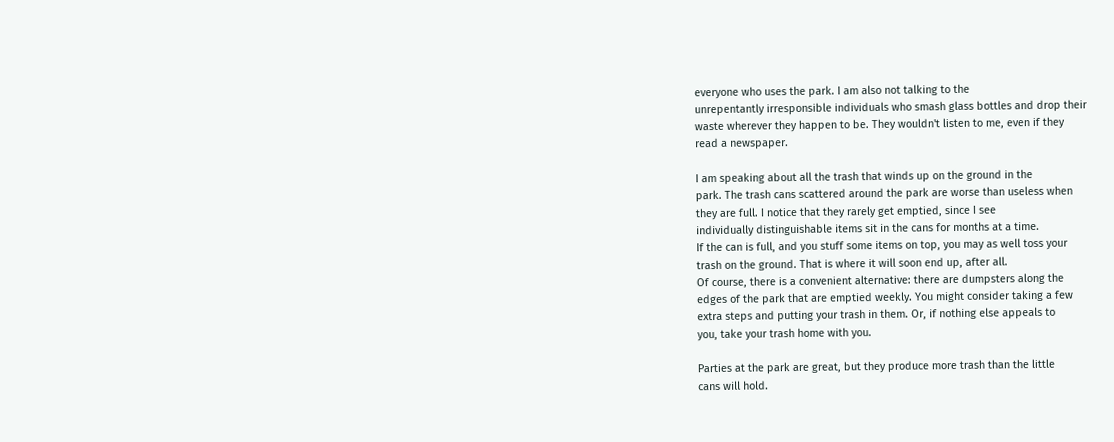everyone who uses the park. I am also not talking to the
unrepentantly irresponsible individuals who smash glass bottles and drop their
waste wherever they happen to be. They wouldn't listen to me, even if they
read a newspaper.

I am speaking about all the trash that winds up on the ground in the
park. The trash cans scattered around the park are worse than useless when
they are full. I notice that they rarely get emptied, since I see
individually distinguishable items sit in the cans for months at a time.
If the can is full, and you stuff some items on top, you may as well toss your
trash on the ground. That is where it will soon end up, after all.
Of course, there is a convenient alternative: there are dumpsters along the
edges of the park that are emptied weekly. You might consider taking a few
extra steps and putting your trash in them. Or, if nothing else appeals to
you, take your trash home with you.

Parties at the park are great, but they produce more trash than the little
cans will hold.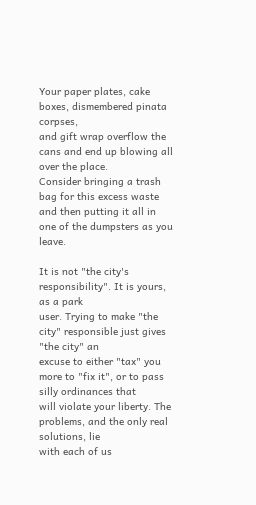Your paper plates, cake boxes, dismembered pinata corpses,
and gift wrap overflow the cans and end up blowing all over the place.
Consider bringing a trash bag for this excess waste and then putting it all in
one of the dumpsters as you leave.

It is not "the city's responsibility". It is yours, as a park
user. Trying to make "the city" responsible just gives "the city" an
excuse to either "tax" you more to "fix it", or to pass silly ordinances that
will violate your liberty. The problems, and the only real solutions, lie
with each of us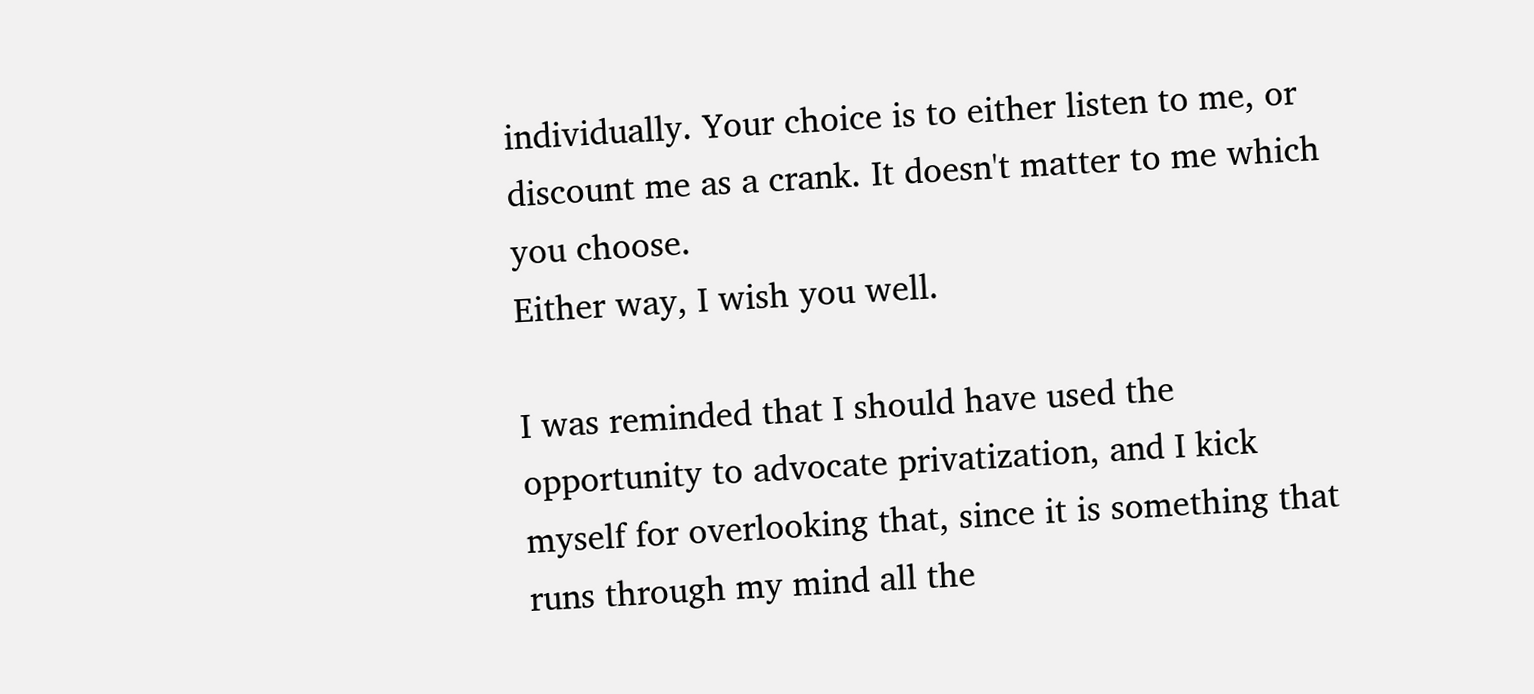individually. Your choice is to either listen to me, or
discount me as a crank. It doesn't matter to me which you choose.
Either way, I wish you well.

I was reminded that I should have used the opportunity to advocate privatization, and I kick myself for overlooking that, since it is something that runs through my mind all the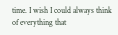time. I wish I could always think of everything that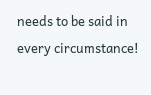needs to be said in every circumstance!